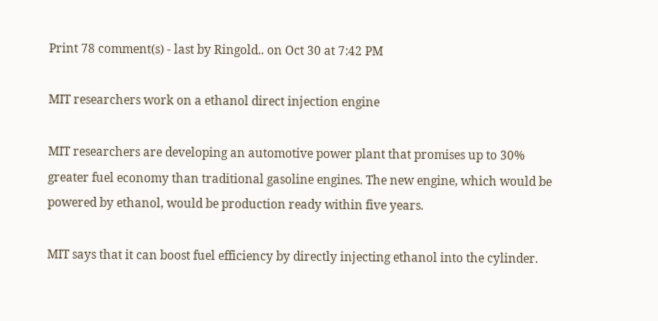Print 78 comment(s) - last by Ringold.. on Oct 30 at 7:42 PM

MIT researchers work on a ethanol direct injection engine

MIT researchers are developing an automotive power plant that promises up to 30% greater fuel economy than traditional gasoline engines. The new engine, which would be powered by ethanol, would be production ready within five years.

MIT says that it can boost fuel efficiency by directly injecting ethanol into the cylinder.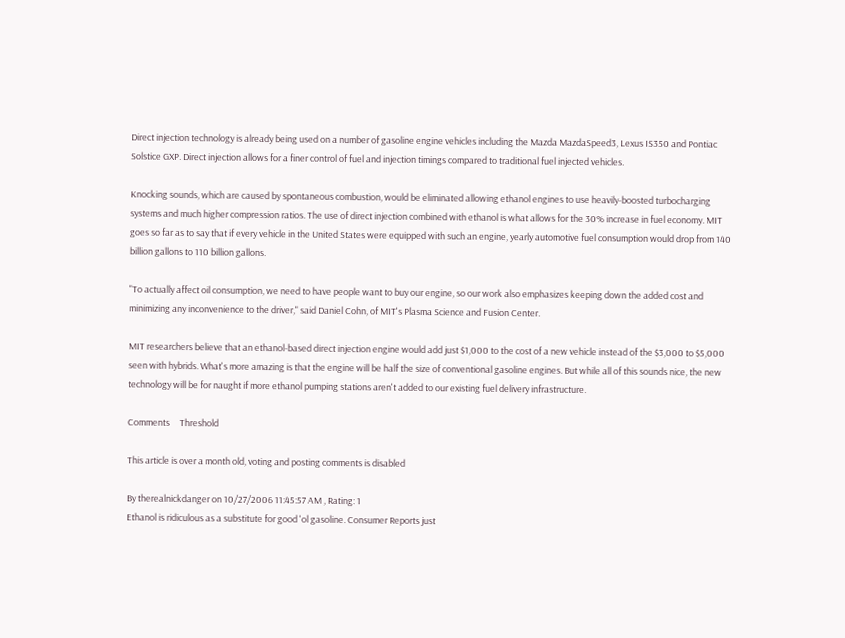Direct injection technology is already being used on a number of gasoline engine vehicles including the Mazda MazdaSpeed3, Lexus IS350 and Pontiac Solstice GXP. Direct injection allows for a finer control of fuel and injection timings compared to traditional fuel injected vehicles.

Knocking sounds, which are caused by spontaneous combustion, would be eliminated allowing ethanol engines to use heavily-boosted turbocharging systems and much higher compression ratios. The use of direct injection combined with ethanol is what allows for the 30% increase in fuel economy. MIT goes so far as to say that if every vehicle in the United States were equipped with such an engine, yearly automotive fuel consumption would drop from 140 billion gallons to 110 billion gallons.

"To actually affect oil consumption, we need to have people want to buy our engine, so our work also emphasizes keeping down the added cost and minimizing any inconvenience to the driver," said Daniel Cohn, of MIT's Plasma Science and Fusion Center.

MIT researchers believe that an ethanol-based direct injection engine would add just $1,000 to the cost of a new vehicle instead of the $3,000 to $5,000 seen with hybrids. What's more amazing is that the engine will be half the size of conventional gasoline engines. But while all of this sounds nice, the new technology will be for naught if more ethanol pumping stations aren't added to our existing fuel delivery infrastructure.

Comments     Threshold

This article is over a month old, voting and posting comments is disabled

By therealnickdanger on 10/27/2006 11:45:57 AM , Rating: 1
Ethanol is ridiculous as a substitute for good 'ol gasoline. Consumer Reports just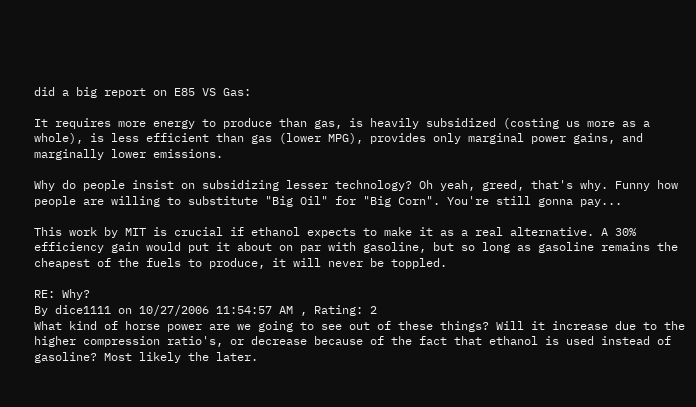did a big report on E85 VS Gas:

It requires more energy to produce than gas, is heavily subsidized (costing us more as a whole), is less efficient than gas (lower MPG), provides only marginal power gains, and marginally lower emissions.

Why do people insist on subsidizing lesser technology? Oh yeah, greed, that's why. Funny how people are willing to substitute "Big Oil" for "Big Corn". You're still gonna pay...

This work by MIT is crucial if ethanol expects to make it as a real alternative. A 30% efficiency gain would put it about on par with gasoline, but so long as gasoline remains the cheapest of the fuels to produce, it will never be toppled.

RE: Why?
By dice1111 on 10/27/2006 11:54:57 AM , Rating: 2
What kind of horse power are we going to see out of these things? Will it increase due to the higher compression ratio's, or decrease because of the fact that ethanol is used instead of gasoline? Most likely the later.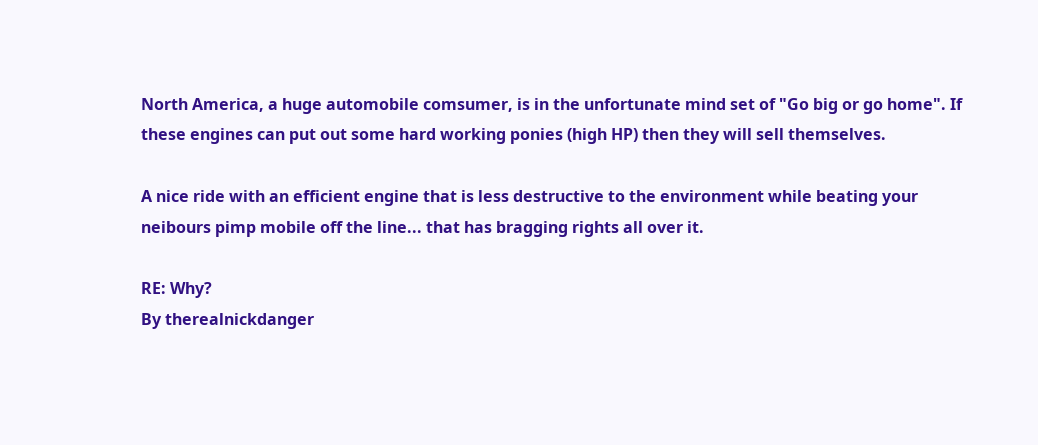North America, a huge automobile comsumer, is in the unfortunate mind set of "Go big or go home". If these engines can put out some hard working ponies (high HP) then they will sell themselves.

A nice ride with an efficient engine that is less destructive to the environment while beating your neibours pimp mobile off the line... that has bragging rights all over it.

RE: Why?
By therealnickdanger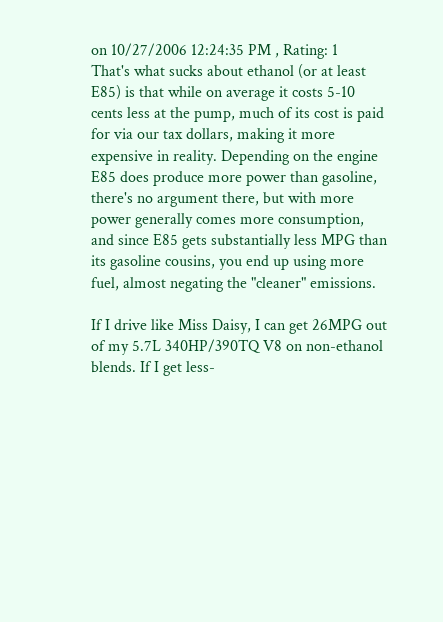on 10/27/2006 12:24:35 PM , Rating: 1
That's what sucks about ethanol (or at least E85) is that while on average it costs 5-10 cents less at the pump, much of its cost is paid for via our tax dollars, making it more expensive in reality. Depending on the engine E85 does produce more power than gasoline, there's no argument there, but with more power generally comes more consumption, and since E85 gets substantially less MPG than its gasoline cousins, you end up using more fuel, almost negating the "cleaner" emissions.

If I drive like Miss Daisy, I can get 26MPG out of my 5.7L 340HP/390TQ V8 on non-ethanol blends. If I get less-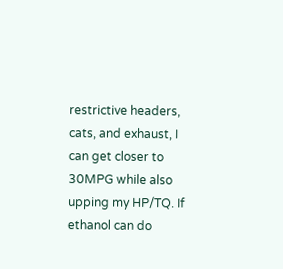restrictive headers, cats, and exhaust, I can get closer to 30MPG while also upping my HP/TQ. If ethanol can do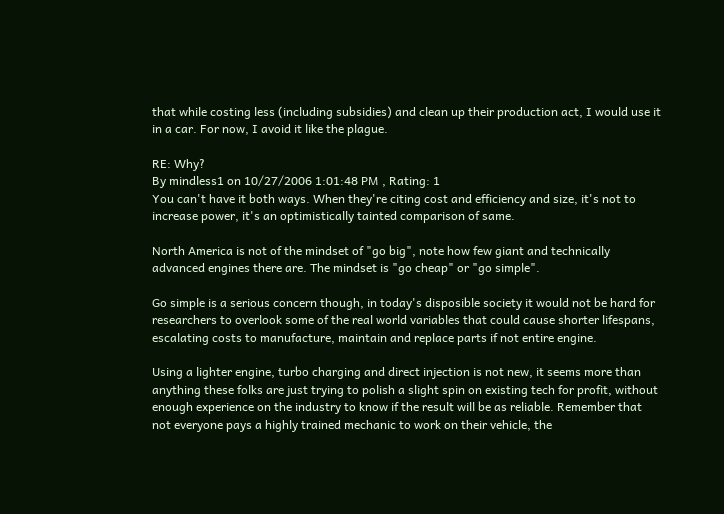that while costing less (including subsidies) and clean up their production act, I would use it in a car. For now, I avoid it like the plague.

RE: Why?
By mindless1 on 10/27/2006 1:01:48 PM , Rating: 1
You can't have it both ways. When they're citing cost and efficiency and size, it's not to increase power, it's an optimistically tainted comparison of same.

North America is not of the mindset of "go big", note how few giant and technically advanced engines there are. The mindset is "go cheap" or "go simple".

Go simple is a serious concern though, in today's disposible society it would not be hard for researchers to overlook some of the real world variables that could cause shorter lifespans, escalating costs to manufacture, maintain and replace parts if not entire engine.

Using a lighter engine, turbo charging and direct injection is not new, it seems more than anything these folks are just trying to polish a slight spin on existing tech for profit, without enough experience on the industry to know if the result will be as reliable. Remember that not everyone pays a highly trained mechanic to work on their vehicle, the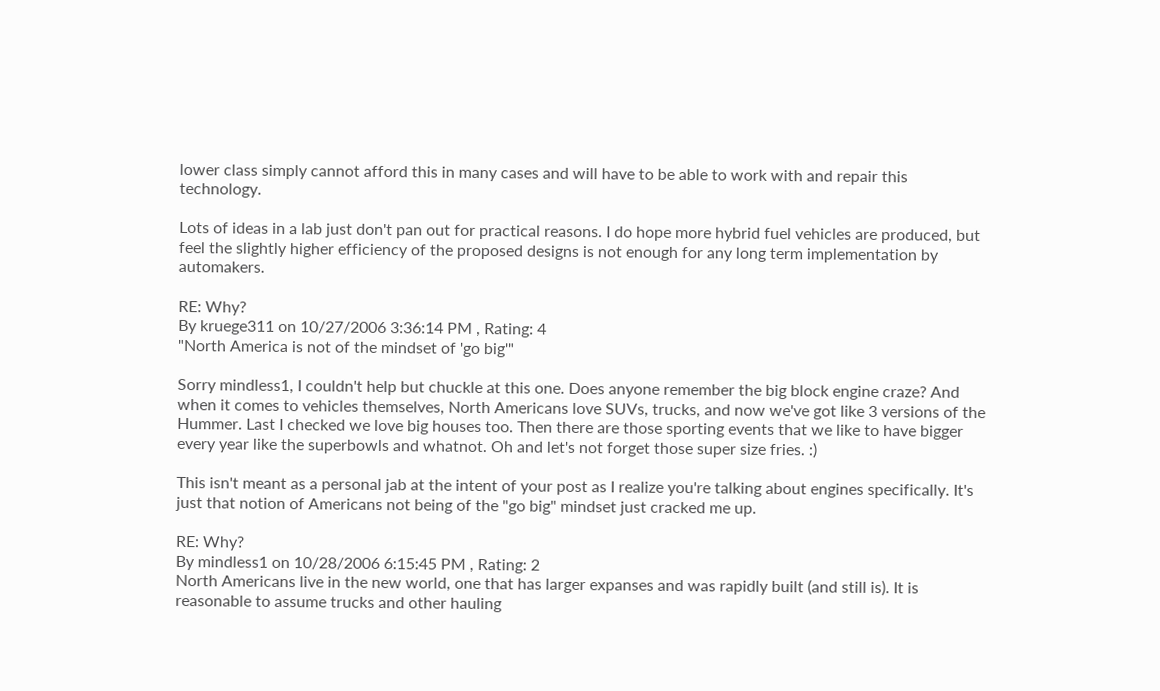lower class simply cannot afford this in many cases and will have to be able to work with and repair this technology.

Lots of ideas in a lab just don't pan out for practical reasons. I do hope more hybrid fuel vehicles are produced, but feel the slightly higher efficiency of the proposed designs is not enough for any long term implementation by automakers.

RE: Why?
By kruege311 on 10/27/2006 3:36:14 PM , Rating: 4
"North America is not of the mindset of 'go big'"

Sorry mindless1, I couldn't help but chuckle at this one. Does anyone remember the big block engine craze? And when it comes to vehicles themselves, North Americans love SUVs, trucks, and now we've got like 3 versions of the Hummer. Last I checked we love big houses too. Then there are those sporting events that we like to have bigger every year like the superbowls and whatnot. Oh and let's not forget those super size fries. :)

This isn't meant as a personal jab at the intent of your post as I realize you're talking about engines specifically. It's just that notion of Americans not being of the "go big" mindset just cracked me up.

RE: Why?
By mindless1 on 10/28/2006 6:15:45 PM , Rating: 2
North Americans live in the new world, one that has larger expanses and was rapidly built (and still is). It is reasonable to assume trucks and other hauling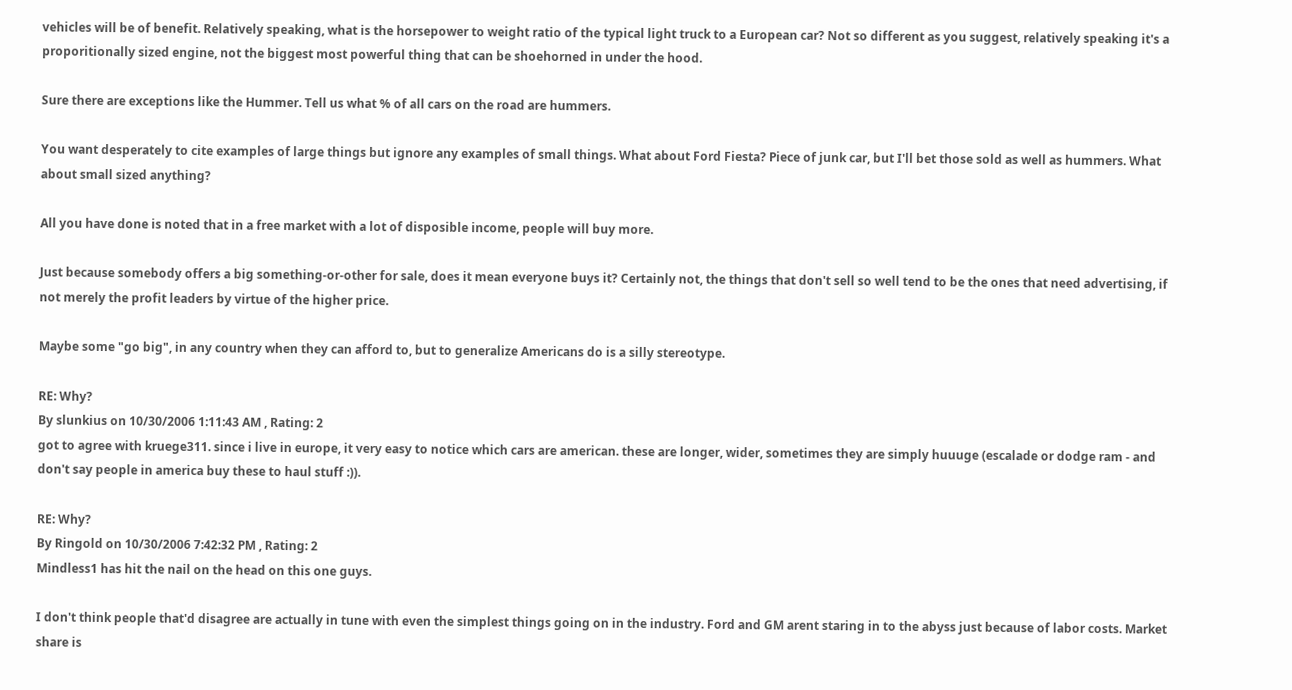vehicles will be of benefit. Relatively speaking, what is the horsepower to weight ratio of the typical light truck to a European car? Not so different as you suggest, relatively speaking it's a proporitionally sized engine, not the biggest most powerful thing that can be shoehorned in under the hood.

Sure there are exceptions like the Hummer. Tell us what % of all cars on the road are hummers.

You want desperately to cite examples of large things but ignore any examples of small things. What about Ford Fiesta? Piece of junk car, but I'll bet those sold as well as hummers. What about small sized anything?

All you have done is noted that in a free market with a lot of disposible income, people will buy more.

Just because somebody offers a big something-or-other for sale, does it mean everyone buys it? Certainly not, the things that don't sell so well tend to be the ones that need advertising, if not merely the profit leaders by virtue of the higher price.

Maybe some "go big", in any country when they can afford to, but to generalize Americans do is a silly stereotype.

RE: Why?
By slunkius on 10/30/2006 1:11:43 AM , Rating: 2
got to agree with kruege311. since i live in europe, it very easy to notice which cars are american. these are longer, wider, sometimes they are simply huuuge (escalade or dodge ram - and don't say people in america buy these to haul stuff :)).

RE: Why?
By Ringold on 10/30/2006 7:42:32 PM , Rating: 2
Mindless1 has hit the nail on the head on this one guys.

I don't think people that'd disagree are actually in tune with even the simplest things going on in the industry. Ford and GM arent staring in to the abyss just because of labor costs. Market share is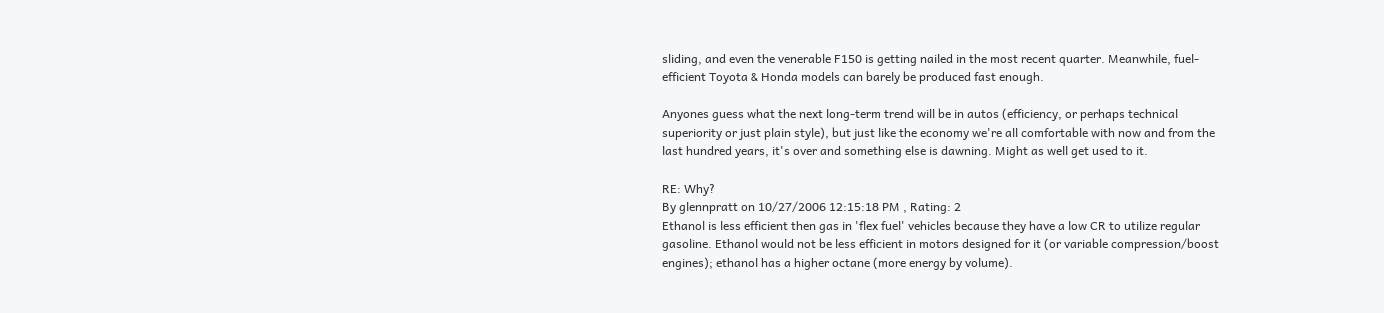sliding, and even the venerable F150 is getting nailed in the most recent quarter. Meanwhile, fuel-efficient Toyota & Honda models can barely be produced fast enough.

Anyones guess what the next long-term trend will be in autos (efficiency, or perhaps technical superiority or just plain style), but just like the economy we're all comfortable with now and from the last hundred years, it's over and something else is dawning. Might as well get used to it.

RE: Why?
By glennpratt on 10/27/2006 12:15:18 PM , Rating: 2
Ethanol is less efficient then gas in 'flex fuel' vehicles because they have a low CR to utilize regular gasoline. Ethanol would not be less efficient in motors designed for it (or variable compression/boost engines); ethanol has a higher octane (more energy by volume).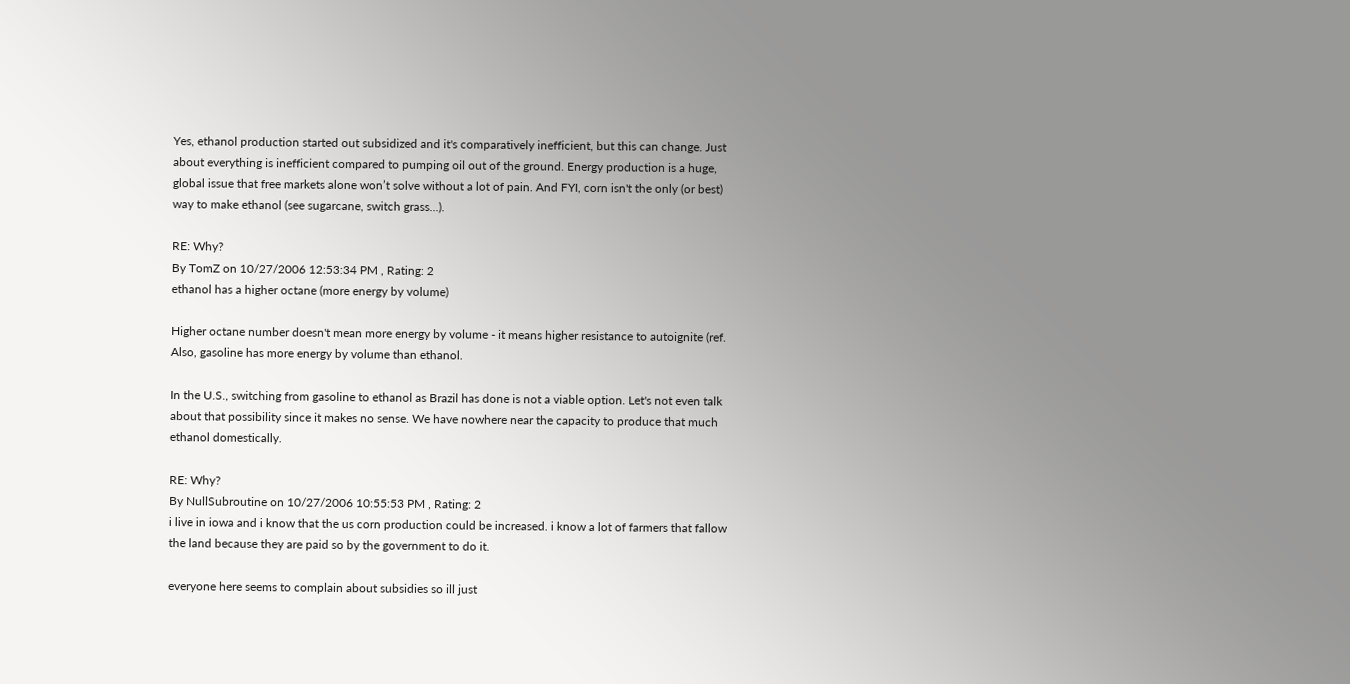Yes, ethanol production started out subsidized and it's comparatively inefficient, but this can change. Just about everything is inefficient compared to pumping oil out of the ground. Energy production is a huge, global issue that free markets alone won’t solve without a lot of pain. And FYI, corn isn't the only (or best) way to make ethanol (see sugarcane, switch grass...).

RE: Why?
By TomZ on 10/27/2006 12:53:34 PM , Rating: 2
ethanol has a higher octane (more energy by volume)

Higher octane number doesn't mean more energy by volume - it means higher resistance to autoignite (ref. Also, gasoline has more energy by volume than ethanol.

In the U.S., switching from gasoline to ethanol as Brazil has done is not a viable option. Let's not even talk about that possibility since it makes no sense. We have nowhere near the capacity to produce that much ethanol domestically.

RE: Why?
By NullSubroutine on 10/27/2006 10:55:53 PM , Rating: 2
i live in iowa and i know that the us corn production could be increased. i know a lot of farmers that fallow the land because they are paid so by the government to do it.

everyone here seems to complain about subsidies so ill just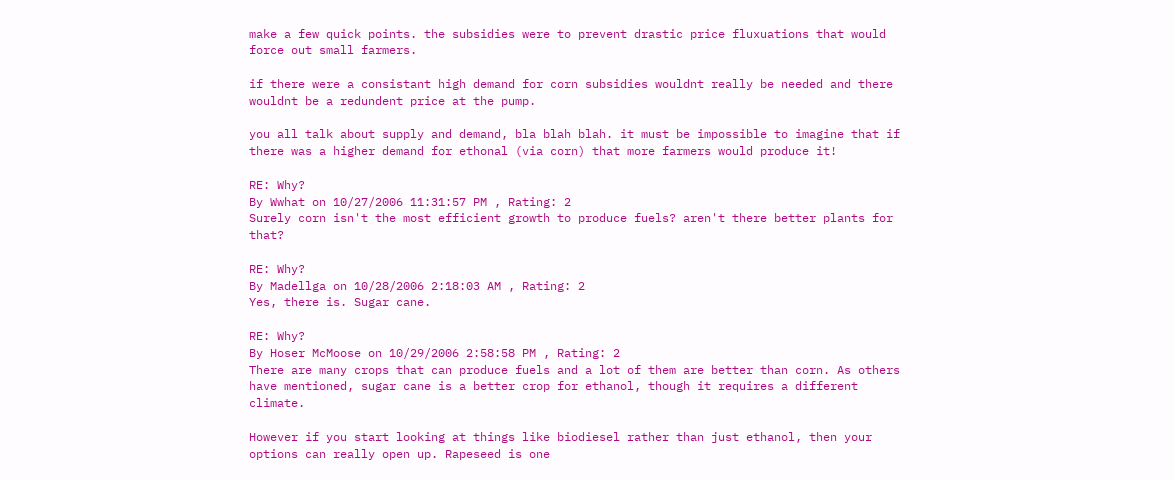make a few quick points. the subsidies were to prevent drastic price fluxuations that would force out small farmers.

if there were a consistant high demand for corn subsidies wouldnt really be needed and there wouldnt be a redundent price at the pump.

you all talk about supply and demand, bla blah blah. it must be impossible to imagine that if there was a higher demand for ethonal (via corn) that more farmers would produce it!

RE: Why?
By Wwhat on 10/27/2006 11:31:57 PM , Rating: 2
Surely corn isn't the most efficient growth to produce fuels? aren't there better plants for that?

RE: Why?
By Madellga on 10/28/2006 2:18:03 AM , Rating: 2
Yes, there is. Sugar cane.

RE: Why?
By Hoser McMoose on 10/29/2006 2:58:58 PM , Rating: 2
There are many crops that can produce fuels and a lot of them are better than corn. As others have mentioned, sugar cane is a better crop for ethanol, though it requires a different climate.

However if you start looking at things like biodiesel rather than just ethanol, then your options can really open up. Rapeseed is one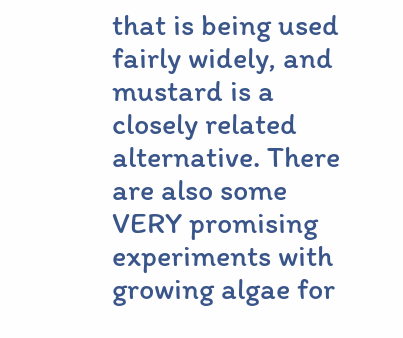that is being used fairly widely, and mustard is a closely related alternative. There are also some VERY promising experiments with growing algae for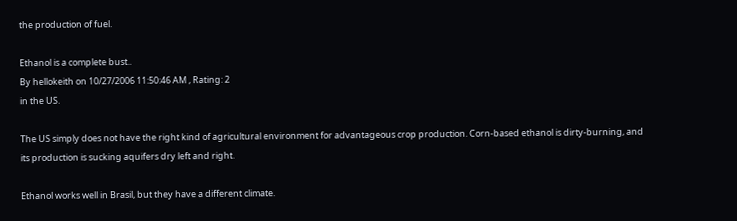the production of fuel.

Ethanol is a complete bust..
By hellokeith on 10/27/2006 11:50:46 AM , Rating: 2
in the US.

The US simply does not have the right kind of agricultural environment for advantageous crop production. Corn-based ethanol is dirty-burning, and its production is sucking aquifers dry left and right.

Ethanol works well in Brasil, but they have a different climate.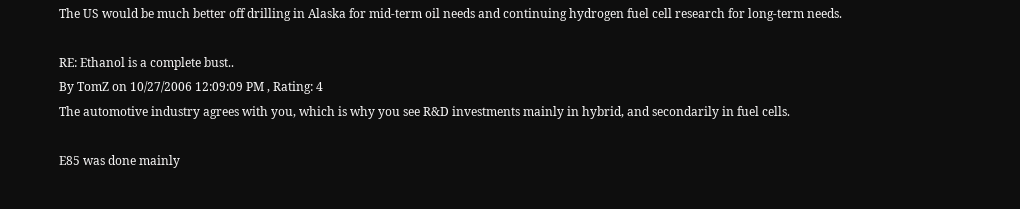The US would be much better off drilling in Alaska for mid-term oil needs and continuing hydrogen fuel cell research for long-term needs.

RE: Ethanol is a complete bust..
By TomZ on 10/27/2006 12:09:09 PM , Rating: 4
The automotive industry agrees with you, which is why you see R&D investments mainly in hybrid, and secondarily in fuel cells.

E85 was done mainly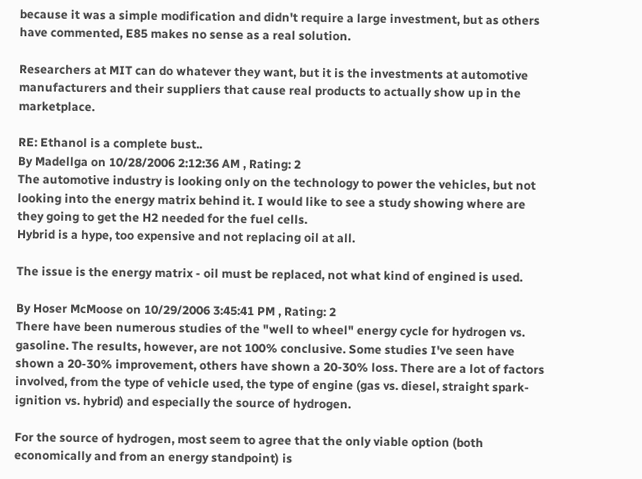because it was a simple modification and didn't require a large investment, but as others have commented, E85 makes no sense as a real solution.

Researchers at MIT can do whatever they want, but it is the investments at automotive manufacturers and their suppliers that cause real products to actually show up in the marketplace.

RE: Ethanol is a complete bust..
By Madellga on 10/28/2006 2:12:36 AM , Rating: 2
The automotive industry is looking only on the technology to power the vehicles, but not looking into the energy matrix behind it. I would like to see a study showing where are they going to get the H2 needed for the fuel cells.
Hybrid is a hype, too expensive and not replacing oil at all.

The issue is the energy matrix - oil must be replaced, not what kind of engined is used.

By Hoser McMoose on 10/29/2006 3:45:41 PM , Rating: 2
There have been numerous studies of the "well to wheel" energy cycle for hydrogen vs. gasoline. The results, however, are not 100% conclusive. Some studies I've seen have shown a 20-30% improvement, others have shown a 20-30% loss. There are a lot of factors involved, from the type of vehicle used, the type of engine (gas vs. diesel, straight spark-ignition vs. hybrid) and especially the source of hydrogen.

For the source of hydrogen, most seem to agree that the only viable option (both economically and from an energy standpoint) is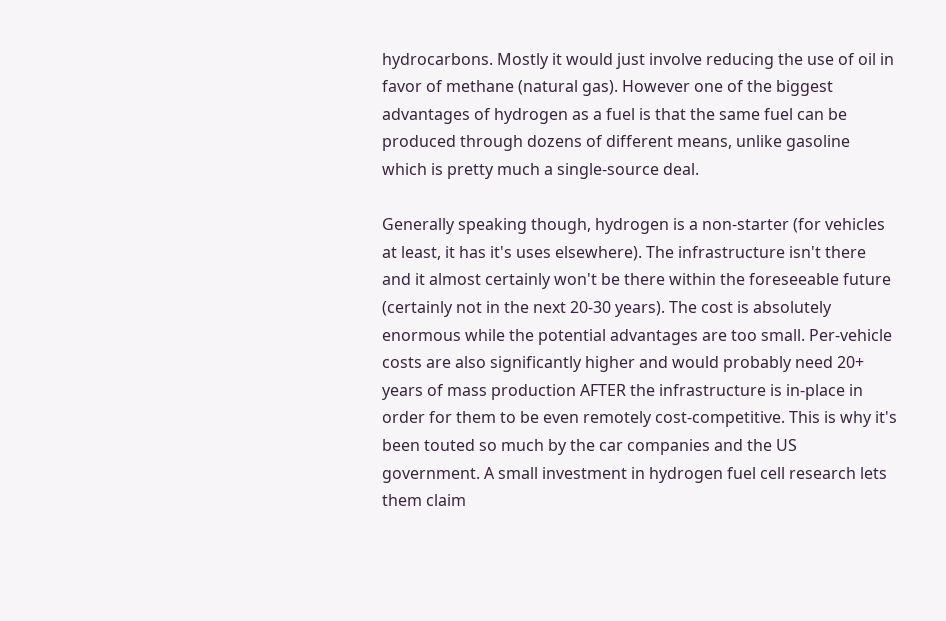hydrocarbons. Mostly it would just involve reducing the use of oil in favor of methane (natural gas). However one of the biggest advantages of hydrogen as a fuel is that the same fuel can be produced through dozens of different means, unlike gasoline which is pretty much a single-source deal.

Generally speaking though, hydrogen is a non-starter (for vehicles at least, it has it's uses elsewhere). The infrastructure isn't there and it almost certainly won't be there within the foreseeable future (certainly not in the next 20-30 years). The cost is absolutely enormous while the potential advantages are too small. Per-vehicle costs are also significantly higher and would probably need 20+ years of mass production AFTER the infrastructure is in-place in order for them to be even remotely cost-competitive. This is why it's been touted so much by the car companies and the US government. A small investment in hydrogen fuel cell research lets them claim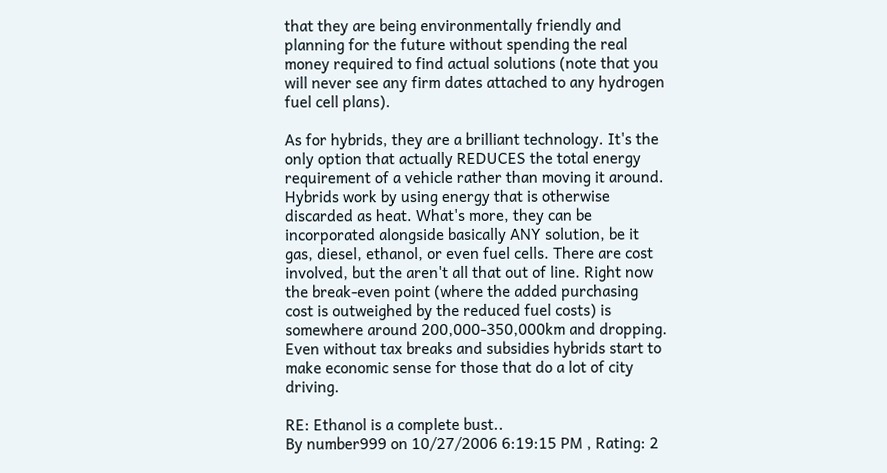that they are being environmentally friendly and planning for the future without spending the real money required to find actual solutions (note that you will never see any firm dates attached to any hydrogen fuel cell plans).

As for hybrids, they are a brilliant technology. It's the only option that actually REDUCES the total energy requirement of a vehicle rather than moving it around. Hybrids work by using energy that is otherwise discarded as heat. What's more, they can be incorporated alongside basically ANY solution, be it gas, diesel, ethanol, or even fuel cells. There are cost involved, but the aren't all that out of line. Right now the break-even point (where the added purchasing cost is outweighed by the reduced fuel costs) is somewhere around 200,000-350,000km and dropping. Even without tax breaks and subsidies hybrids start to make economic sense for those that do a lot of city driving.

RE: Ethanol is a complete bust..
By number999 on 10/27/2006 6:19:15 PM , Rating: 2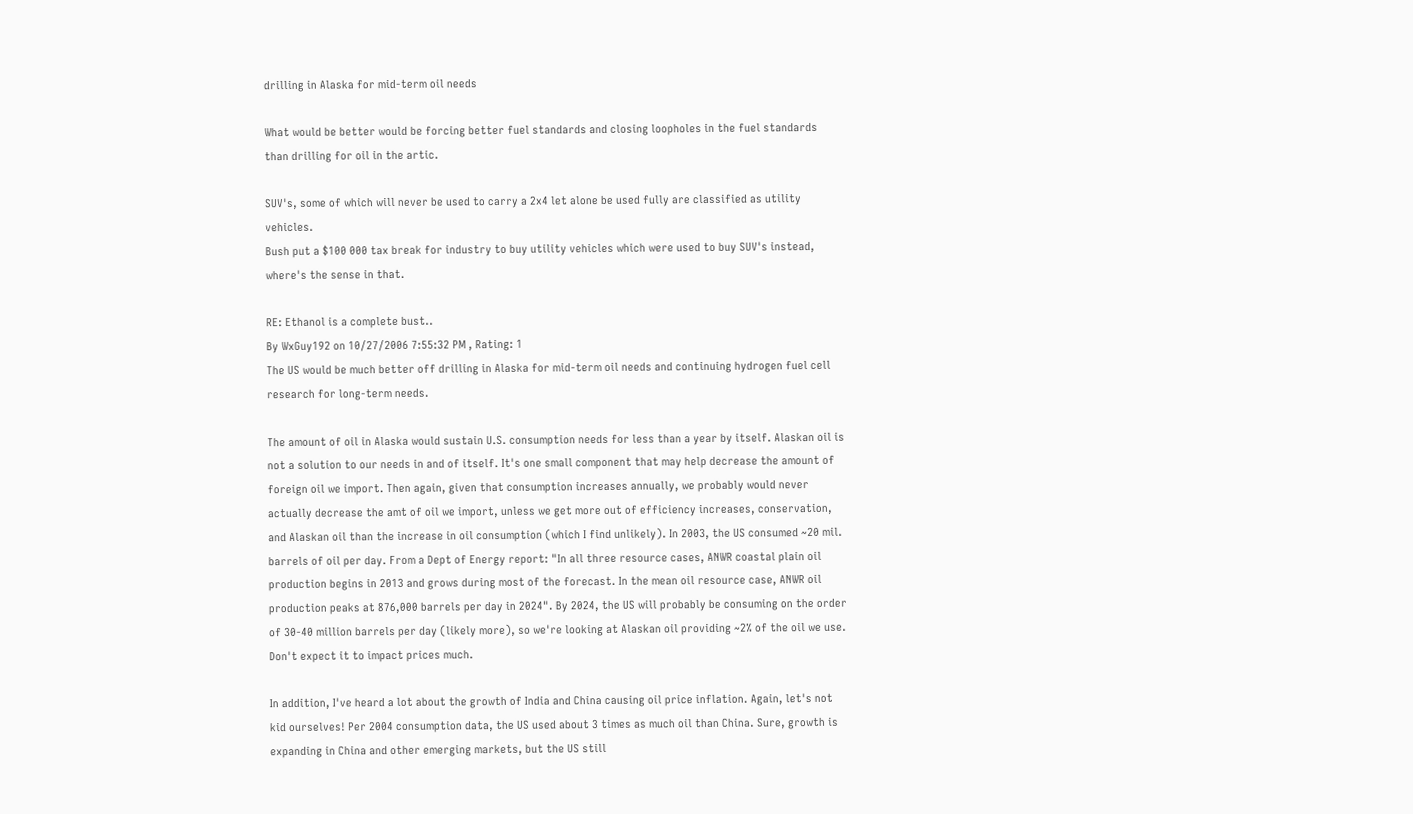drilling in Alaska for mid-term oil needs

What would be better would be forcing better fuel standards and closing loopholes in the fuel standards than drilling for oil in the artic.

SUV's, some of which will never be used to carry a 2x4 let alone be used fully are classified as utility vehicles.
Bush put a $100 000 tax break for industry to buy utility vehicles which were used to buy SUV's instead, where's the sense in that.

RE: Ethanol is a complete bust..
By WxGuy192 on 10/27/2006 7:55:32 PM , Rating: 1
The US would be much better off drilling in Alaska for mid-term oil needs and continuing hydrogen fuel cell research for long-term needs.

The amount of oil in Alaska would sustain U.S. consumption needs for less than a year by itself. Alaskan oil is not a solution to our needs in and of itself. It's one small component that may help decrease the amount of foreign oil we import. Then again, given that consumption increases annually, we probably would never actually decrease the amt of oil we import, unless we get more out of efficiency increases, conservation, and Alaskan oil than the increase in oil consumption (which I find unlikely). In 2003, the US consumed ~20 mil. barrels of oil per day. From a Dept of Energy report: "In all three resource cases, ANWR coastal plain oil production begins in 2013 and grows during most of the forecast. In the mean oil resource case, ANWR oil production peaks at 876,000 barrels per day in 2024". By 2024, the US will probably be consuming on the order of 30-40 million barrels per day (likely more), so we're looking at Alaskan oil providing ~2% of the oil we use. Don't expect it to impact prices much.

In addition, I've heard a lot about the growth of India and China causing oil price inflation. Again, let's not kid ourselves! Per 2004 consumption data, the US used about 3 times as much oil than China. Sure, growth is expanding in China and other emerging markets, but the US still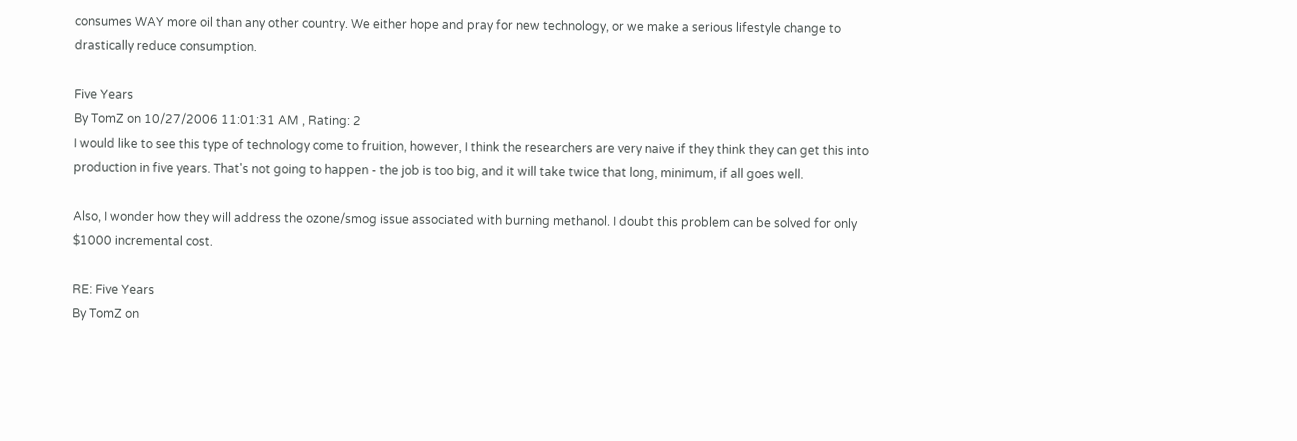consumes WAY more oil than any other country. We either hope and pray for new technology, or we make a serious lifestyle change to drastically reduce consumption.

Five Years
By TomZ on 10/27/2006 11:01:31 AM , Rating: 2
I would like to see this type of technology come to fruition, however, I think the researchers are very naive if they think they can get this into production in five years. That's not going to happen - the job is too big, and it will take twice that long, minimum, if all goes well.

Also, I wonder how they will address the ozone/smog issue associated with burning methanol. I doubt this problem can be solved for only $1000 incremental cost.

RE: Five Years
By TomZ on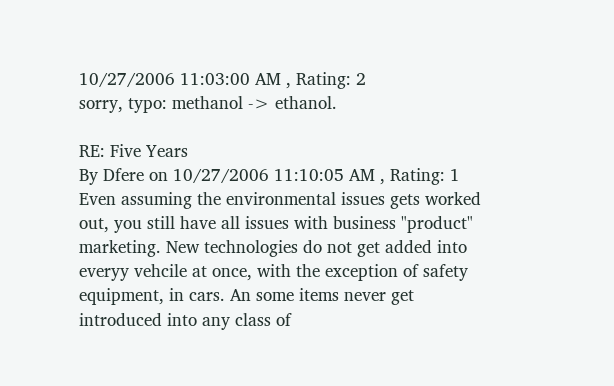10/27/2006 11:03:00 AM , Rating: 2
sorry, typo: methanol -> ethanol.

RE: Five Years
By Dfere on 10/27/2006 11:10:05 AM , Rating: 1
Even assuming the environmental issues gets worked out, you still have all issues with business "product" marketing. New technologies do not get added into everyy vehcile at once, with the exception of safety equipment, in cars. An some items never get introduced into any class of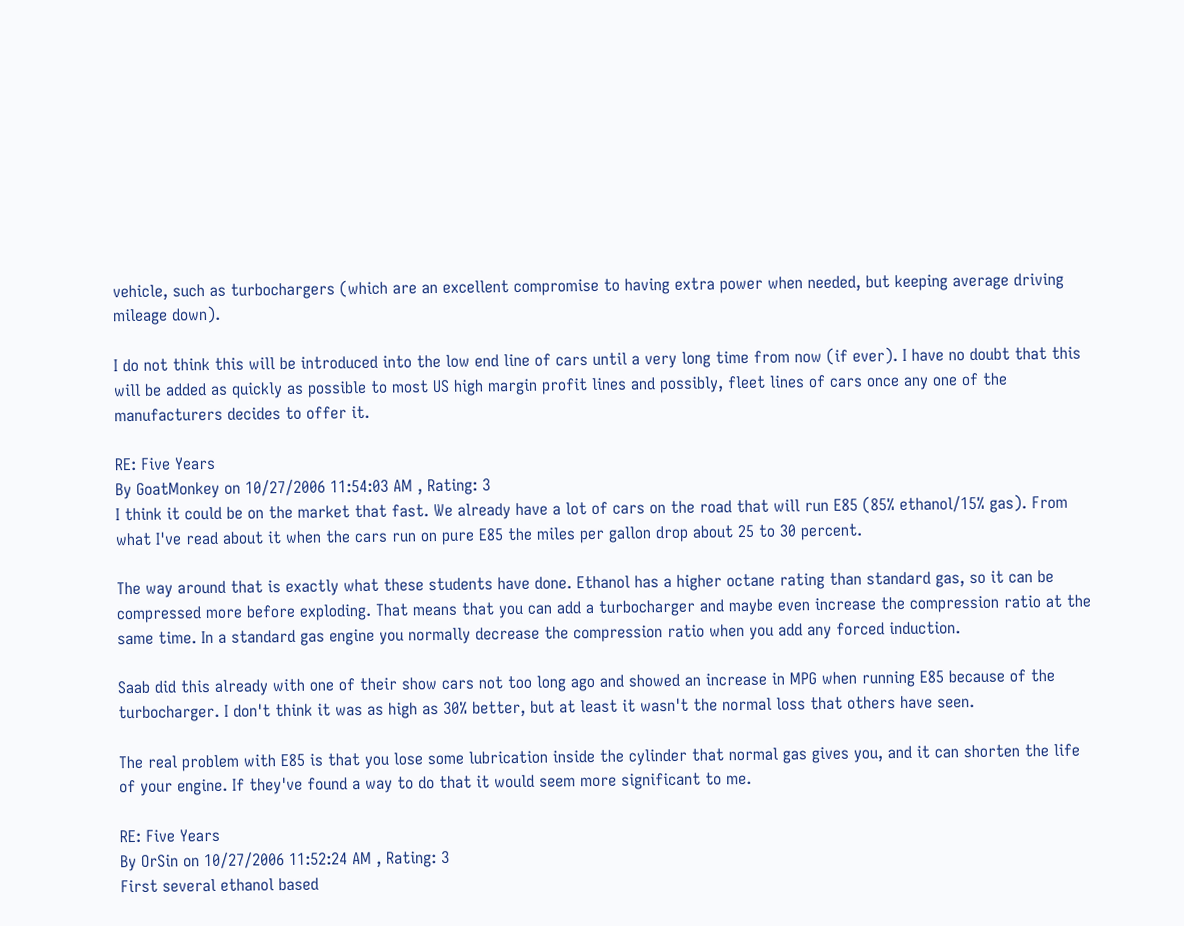vehicle, such as turbochargers (which are an excellent compromise to having extra power when needed, but keeping average driving mileage down).

I do not think this will be introduced into the low end line of cars until a very long time from now (if ever). I have no doubt that this will be added as quickly as possible to most US high margin profit lines and possibly, fleet lines of cars once any one of the manufacturers decides to offer it.

RE: Five Years
By GoatMonkey on 10/27/2006 11:54:03 AM , Rating: 3
I think it could be on the market that fast. We already have a lot of cars on the road that will run E85 (85% ethanol/15% gas). From what I've read about it when the cars run on pure E85 the miles per gallon drop about 25 to 30 percent.

The way around that is exactly what these students have done. Ethanol has a higher octane rating than standard gas, so it can be compressed more before exploding. That means that you can add a turbocharger and maybe even increase the compression ratio at the same time. In a standard gas engine you normally decrease the compression ratio when you add any forced induction.

Saab did this already with one of their show cars not too long ago and showed an increase in MPG when running E85 because of the turbocharger. I don't think it was as high as 30% better, but at least it wasn't the normal loss that others have seen.

The real problem with E85 is that you lose some lubrication inside the cylinder that normal gas gives you, and it can shorten the life of your engine. If they've found a way to do that it would seem more significant to me.

RE: Five Years
By OrSin on 10/27/2006 11:52:24 AM , Rating: 3
First several ethanol based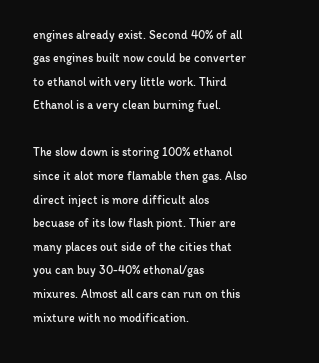engines already exist. Second 40% of all gas engines built now could be converter to ethanol with very little work. Third Ethanol is a very clean burning fuel.

The slow down is storing 100% ethanol since it alot more flamable then gas. Also direct inject is more difficult alos becuase of its low flash piont. Thier are many places out side of the cities that you can buy 30-40% ethonal/gas mixures. Almost all cars can run on this mixture with no modification.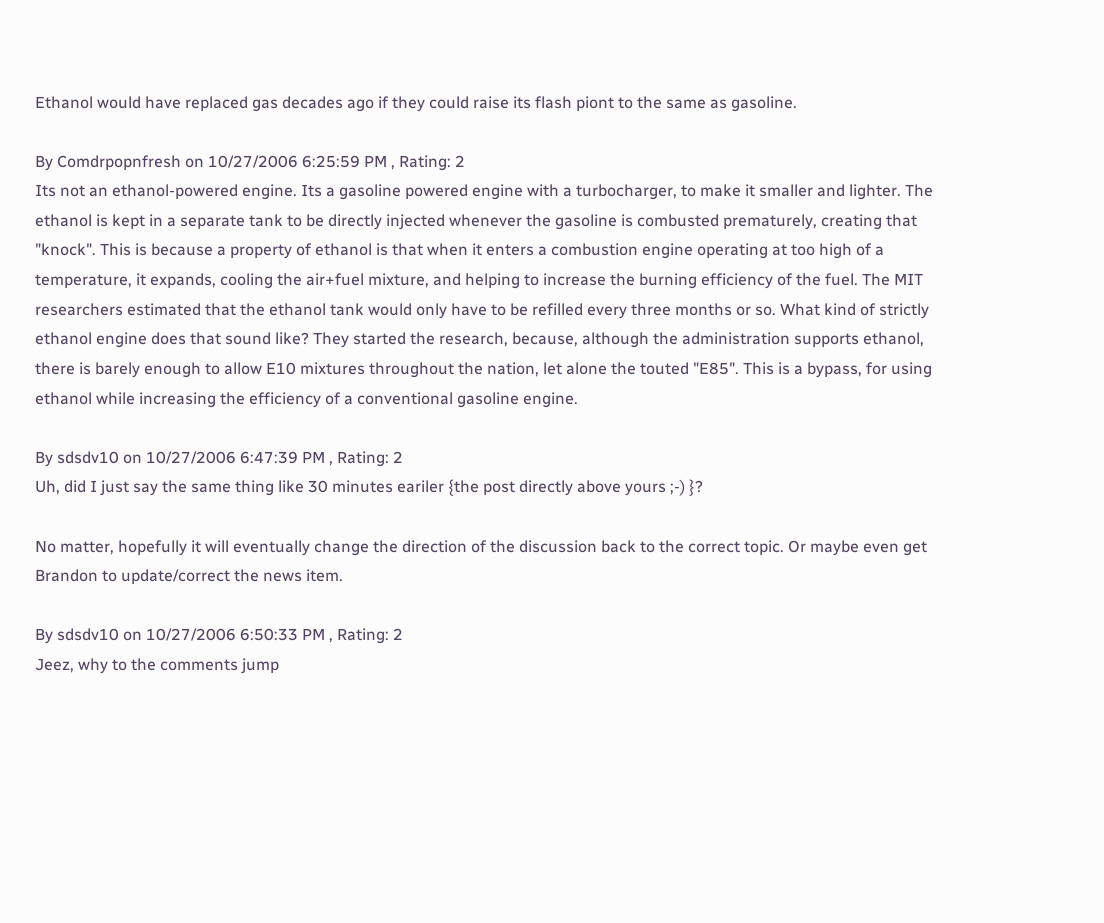Ethanol would have replaced gas decades ago if they could raise its flash piont to the same as gasoline.

By Comdrpopnfresh on 10/27/2006 6:25:59 PM , Rating: 2
Its not an ethanol-powered engine. Its a gasoline powered engine with a turbocharger, to make it smaller and lighter. The ethanol is kept in a separate tank to be directly injected whenever the gasoline is combusted prematurely, creating that "knock". This is because a property of ethanol is that when it enters a combustion engine operating at too high of a temperature, it expands, cooling the air+fuel mixture, and helping to increase the burning efficiency of the fuel. The MIT researchers estimated that the ethanol tank would only have to be refilled every three months or so. What kind of strictly ethanol engine does that sound like? They started the research, because, although the administration supports ethanol, there is barely enough to allow E10 mixtures throughout the nation, let alone the touted "E85". This is a bypass, for using ethanol while increasing the efficiency of a conventional gasoline engine.

By sdsdv10 on 10/27/2006 6:47:39 PM , Rating: 2
Uh, did I just say the same thing like 30 minutes eariler {the post directly above yours ;-) }?

No matter, hopefully it will eventually change the direction of the discussion back to the correct topic. Or maybe even get Brandon to update/correct the news item.

By sdsdv10 on 10/27/2006 6:50:33 PM , Rating: 2
Jeez, why to the comments jump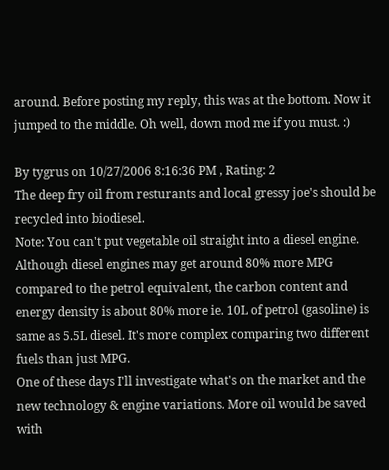around. Before posting my reply, this was at the bottom. Now it jumped to the middle. Oh well, down mod me if you must. :)

By tygrus on 10/27/2006 8:16:36 PM , Rating: 2
The deep fry oil from resturants and local gressy joe's should be recycled into biodiesel.
Note: You can't put vegetable oil straight into a diesel engine.
Although diesel engines may get around 80% more MPG compared to the petrol equivalent, the carbon content and energy density is about 80% more ie. 10L of petrol (gasoline) is same as 5.5L diesel. It's more complex comparing two different fuels than just MPG.
One of these days I'll investigate what's on the market and the new technology & engine variations. More oil would be saved with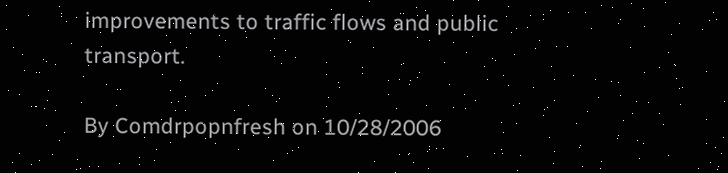improvements to traffic flows and public transport.

By Comdrpopnfresh on 10/28/2006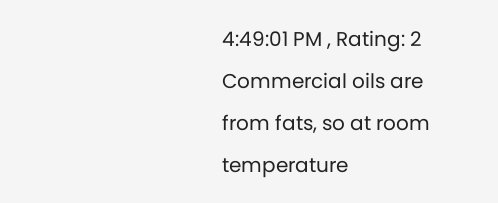4:49:01 PM , Rating: 2
Commercial oils are from fats, so at room temperature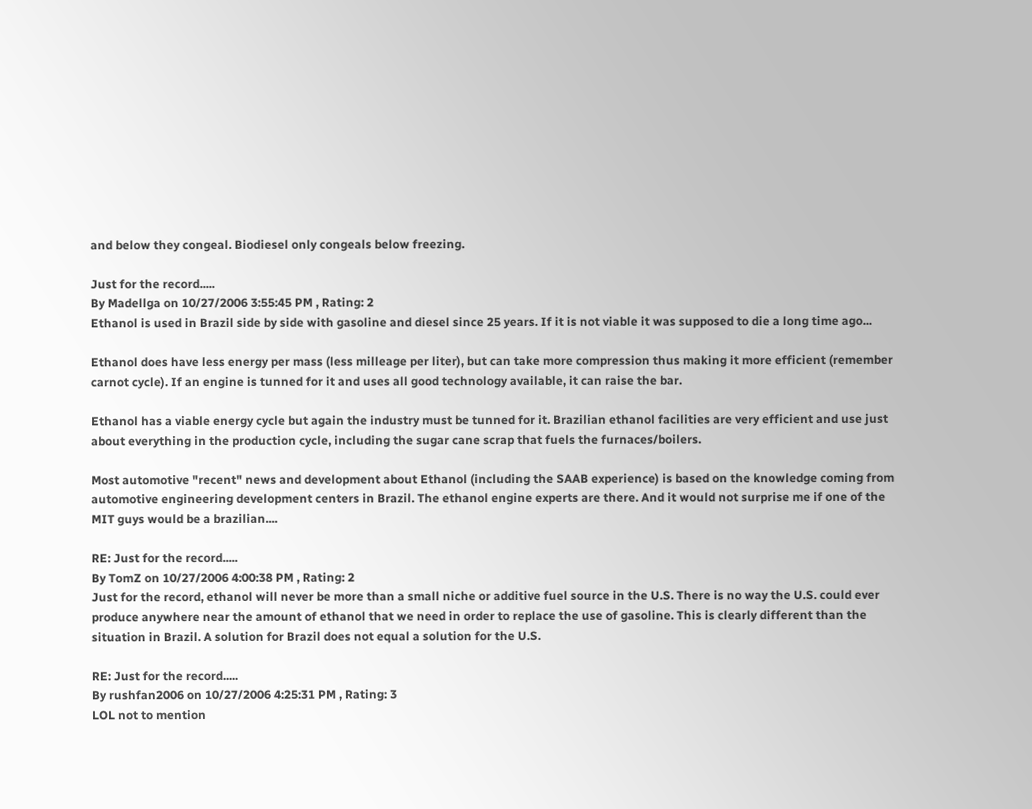and below they congeal. Biodiesel only congeals below freezing.

Just for the record.....
By Madellga on 10/27/2006 3:55:45 PM , Rating: 2
Ethanol is used in Brazil side by side with gasoline and diesel since 25 years. If it is not viable it was supposed to die a long time ago...

Ethanol does have less energy per mass (less milleage per liter), but can take more compression thus making it more efficient (remember carnot cycle). If an engine is tunned for it and uses all good technology available, it can raise the bar.

Ethanol has a viable energy cycle but again the industry must be tunned for it. Brazilian ethanol facilities are very efficient and use just about everything in the production cycle, including the sugar cane scrap that fuels the furnaces/boilers.

Most automotive "recent" news and development about Ethanol (including the SAAB experience) is based on the knowledge coming from automotive engineering development centers in Brazil. The ethanol engine experts are there. And it would not surprise me if one of the MIT guys would be a brazilian....

RE: Just for the record.....
By TomZ on 10/27/2006 4:00:38 PM , Rating: 2
Just for the record, ethanol will never be more than a small niche or additive fuel source in the U.S. There is no way the U.S. could ever produce anywhere near the amount of ethanol that we need in order to replace the use of gasoline. This is clearly different than the situation in Brazil. A solution for Brazil does not equal a solution for the U.S.

RE: Just for the record.....
By rushfan2006 on 10/27/2006 4:25:31 PM , Rating: 3
LOL not to mention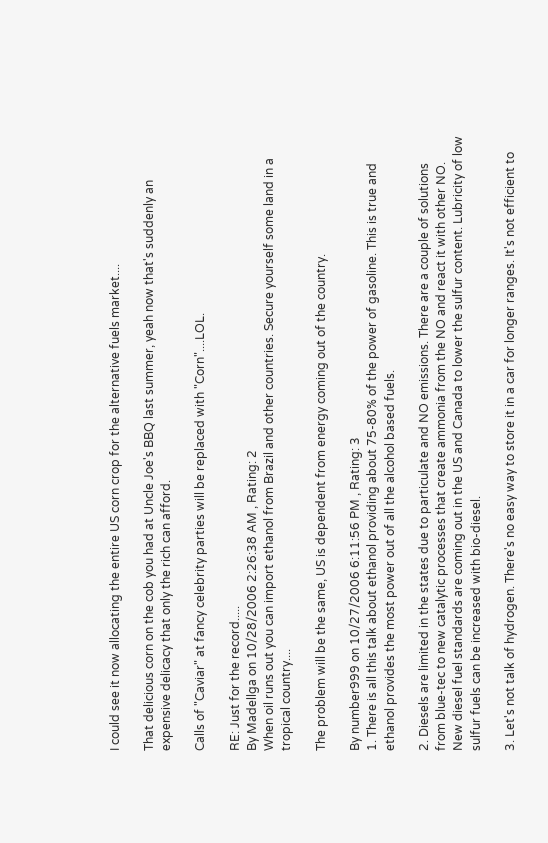I could see it now allocating the entire US corn crop for the alternative fuels market....

That delicious corn on the cob you had at Uncle Joe's BBQ last summer, yeah now that's suddenly an expensive delicacy that only the rich can afford.

Calls of "Caviar" at fancy celebrity parties will be replaced with "Corn"....LOL.

RE: Just for the record.....
By Madellga on 10/28/2006 2:26:38 AM , Rating: 2
When oil runs out you can import ethanol from Brazil and other countries. Secure yourself some land in a tropical country....

The problem will be the same, US is dependent from energy coming out of the country.

By number999 on 10/27/2006 6:11:56 PM , Rating: 3
1. There is all this talk about ethanol providing about 75-80% of the power of gasoline. This is true and ethanol provides the most power out of all the alcohol based fuels.

2. Diesels are limited in the states due to particulate and NO emissions. There are a couple of solutions from blue-tec to new catalytic processes that create ammonia from the NO and react it with other NO. New diesel fuel standards are coming out in the US and Canada to lower the sulfur content. Lubricity of low sulfur fuels can be increased with bio-diesel.

3. Let's not talk of hydrogen. There's no easy way to store it in a car for longer ranges. It's not efficient to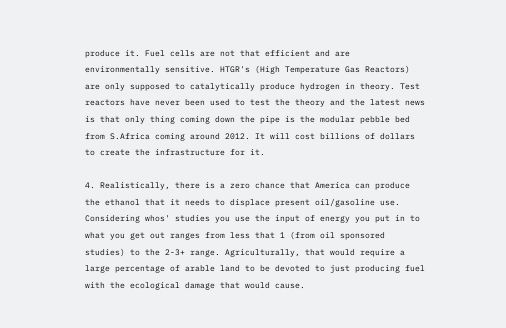produce it. Fuel cells are not that efficient and are environmentally sensitive. HTGR's (High Temperature Gas Reactors) are only supposed to catalytically produce hydrogen in theory. Test reactors have never been used to test the theory and the latest news is that only thing coming down the pipe is the modular pebble bed from S.Africa coming around 2012. It will cost billions of dollars to create the infrastructure for it.

4. Realistically, there is a zero chance that America can produce the ethanol that it needs to displace present oil/gasoline use. Considering whos' studies you use the input of energy you put in to what you get out ranges from less that 1 (from oil sponsored studies) to the 2-3+ range. Agriculturally, that would require a large percentage of arable land to be devoted to just producing fuel with the ecological damage that would cause.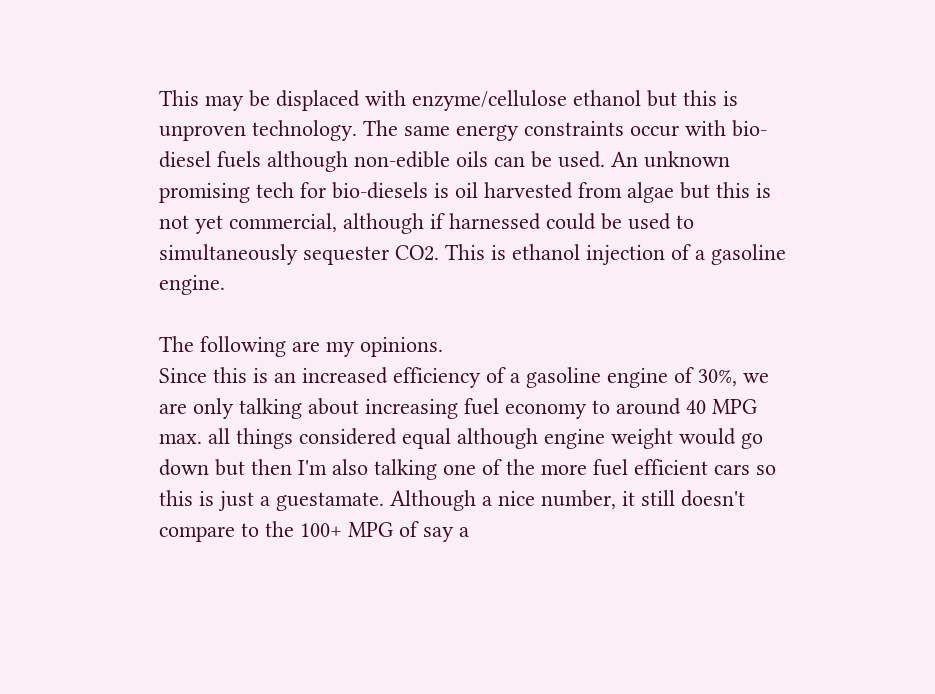This may be displaced with enzyme/cellulose ethanol but this is unproven technology. The same energy constraints occur with bio-diesel fuels although non-edible oils can be used. An unknown promising tech for bio-diesels is oil harvested from algae but this is not yet commercial, although if harnessed could be used to simultaneously sequester CO2. This is ethanol injection of a gasoline engine.

The following are my opinions.
Since this is an increased efficiency of a gasoline engine of 30%, we are only talking about increasing fuel economy to around 40 MPG max. all things considered equal although engine weight would go down but then I'm also talking one of the more fuel efficient cars so this is just a guestamate. Although a nice number, it still doesn't compare to the 100+ MPG of say a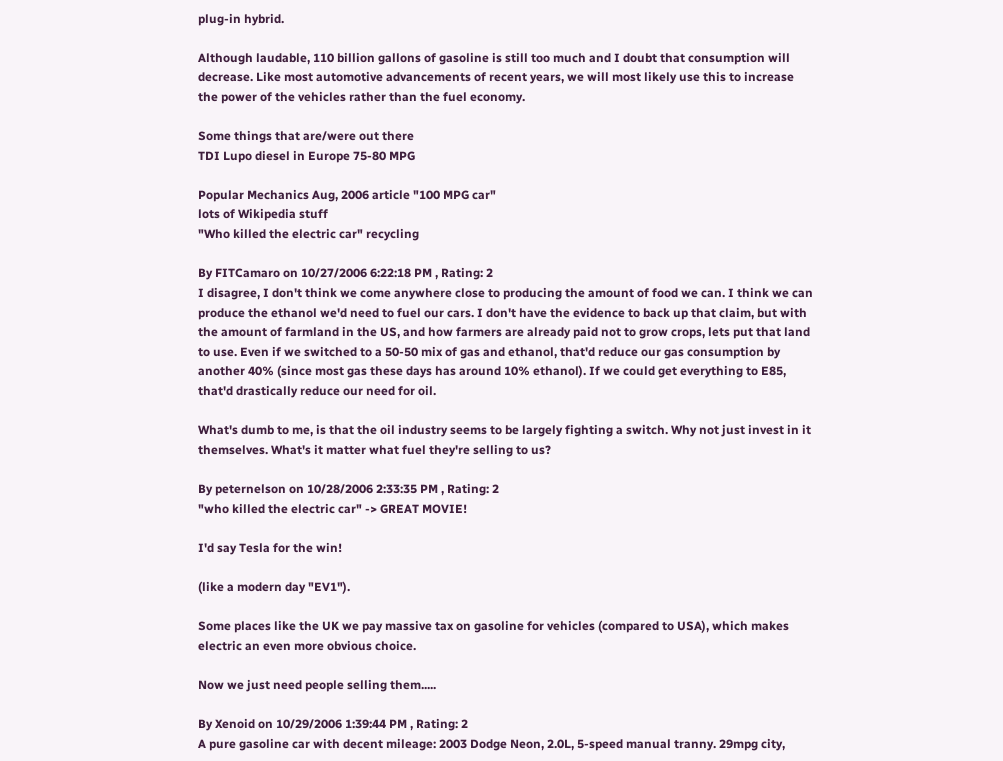plug-in hybrid.

Although laudable, 110 billion gallons of gasoline is still too much and I doubt that consumption will decrease. Like most automotive advancements of recent years, we will most likely use this to increase the power of the vehicles rather than the fuel economy.

Some things that are/were out there
TDI Lupo diesel in Europe 75-80 MPG

Popular Mechanics Aug, 2006 article "100 MPG car"
lots of Wikipedia stuff
"Who killed the electric car" recycling

By FITCamaro on 10/27/2006 6:22:18 PM , Rating: 2
I disagree, I don't think we come anywhere close to producing the amount of food we can. I think we can produce the ethanol we'd need to fuel our cars. I don't have the evidence to back up that claim, but with the amount of farmland in the US, and how farmers are already paid not to grow crops, lets put that land to use. Even if we switched to a 50-50 mix of gas and ethanol, that'd reduce our gas consumption by another 40% (since most gas these days has around 10% ethanol). If we could get everything to E85, that'd drastically reduce our need for oil.

What's dumb to me, is that the oil industry seems to be largely fighting a switch. Why not just invest in it themselves. What's it matter what fuel they're selling to us?

By peternelson on 10/28/2006 2:33:35 PM , Rating: 2
"who killed the electric car" -> GREAT MOVIE!

I'd say Tesla for the win!

(like a modern day "EV1").

Some places like the UK we pay massive tax on gasoline for vehicles (compared to USA), which makes electric an even more obvious choice.

Now we just need people selling them.....

By Xenoid on 10/29/2006 1:39:44 PM , Rating: 2
A pure gasoline car with decent mileage: 2003 Dodge Neon, 2.0L, 5-speed manual tranny. 29mpg city,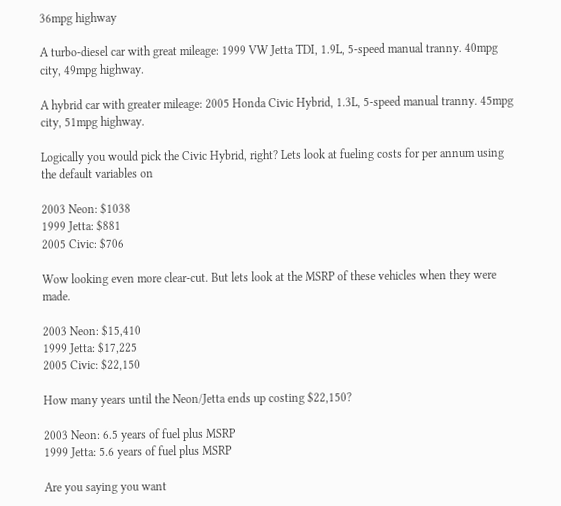36mpg highway

A turbo-diesel car with great mileage: 1999 VW Jetta TDI, 1.9L, 5-speed manual tranny. 40mpg city, 49mpg highway.

A hybrid car with greater mileage: 2005 Honda Civic Hybrid, 1.3L, 5-speed manual tranny. 45mpg city, 51mpg highway.

Logically you would pick the Civic Hybrid, right? Lets look at fueling costs for per annum using the default variables on

2003 Neon: $1038
1999 Jetta: $881
2005 Civic: $706

Wow looking even more clear-cut. But lets look at the MSRP of these vehicles when they were made.

2003 Neon: $15,410
1999 Jetta: $17,225
2005 Civic: $22,150

How many years until the Neon/Jetta ends up costing $22,150?

2003 Neon: 6.5 years of fuel plus MSRP
1999 Jetta: 5.6 years of fuel plus MSRP

Are you saying you want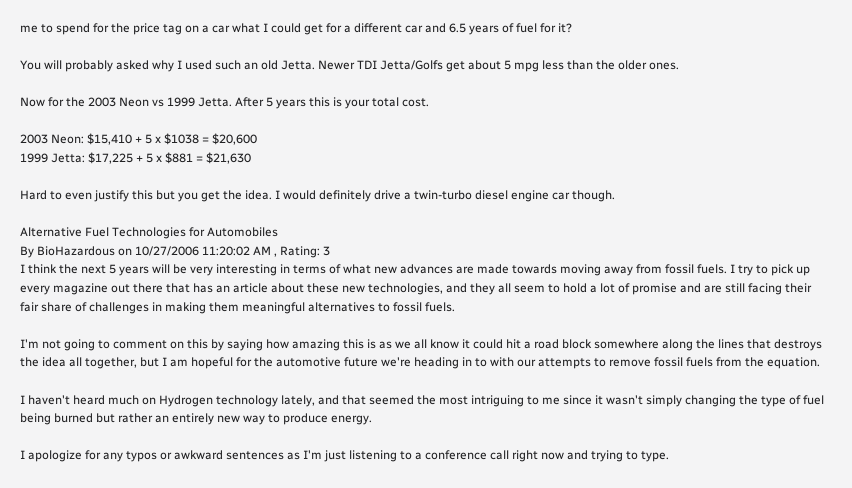me to spend for the price tag on a car what I could get for a different car and 6.5 years of fuel for it?

You will probably asked why I used such an old Jetta. Newer TDI Jetta/Golfs get about 5 mpg less than the older ones.

Now for the 2003 Neon vs 1999 Jetta. After 5 years this is your total cost.

2003 Neon: $15,410 + 5 x $1038 = $20,600
1999 Jetta: $17,225 + 5 x $881 = $21,630

Hard to even justify this but you get the idea. I would definitely drive a twin-turbo diesel engine car though.

Alternative Fuel Technologies for Automobiles
By BioHazardous on 10/27/2006 11:20:02 AM , Rating: 3
I think the next 5 years will be very interesting in terms of what new advances are made towards moving away from fossil fuels. I try to pick up every magazine out there that has an article about these new technologies, and they all seem to hold a lot of promise and are still facing their fair share of challenges in making them meaningful alternatives to fossil fuels.

I'm not going to comment on this by saying how amazing this is as we all know it could hit a road block somewhere along the lines that destroys the idea all together, but I am hopeful for the automotive future we're heading in to with our attempts to remove fossil fuels from the equation.

I haven't heard much on Hydrogen technology lately, and that seemed the most intriguing to me since it wasn't simply changing the type of fuel being burned but rather an entirely new way to produce energy.

I apologize for any typos or awkward sentences as I'm just listening to a conference call right now and trying to type.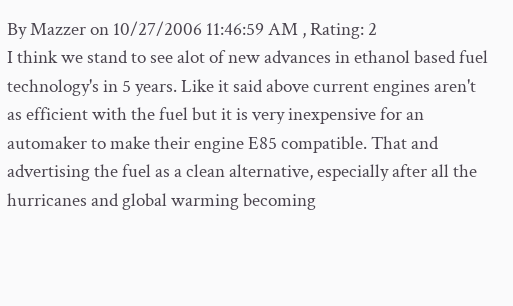By Mazzer on 10/27/2006 11:46:59 AM , Rating: 2
I think we stand to see alot of new advances in ethanol based fuel technology's in 5 years. Like it said above current engines aren't as efficient with the fuel but it is very inexpensive for an automaker to make their engine E85 compatible. That and advertising the fuel as a clean alternative, especially after all the hurricanes and global warming becoming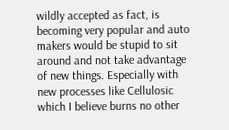wildly accepted as fact, is becoming very popular and auto makers would be stupid to sit around and not take advantage of new things. Especially with new processes like Cellulosic which I believe burns no other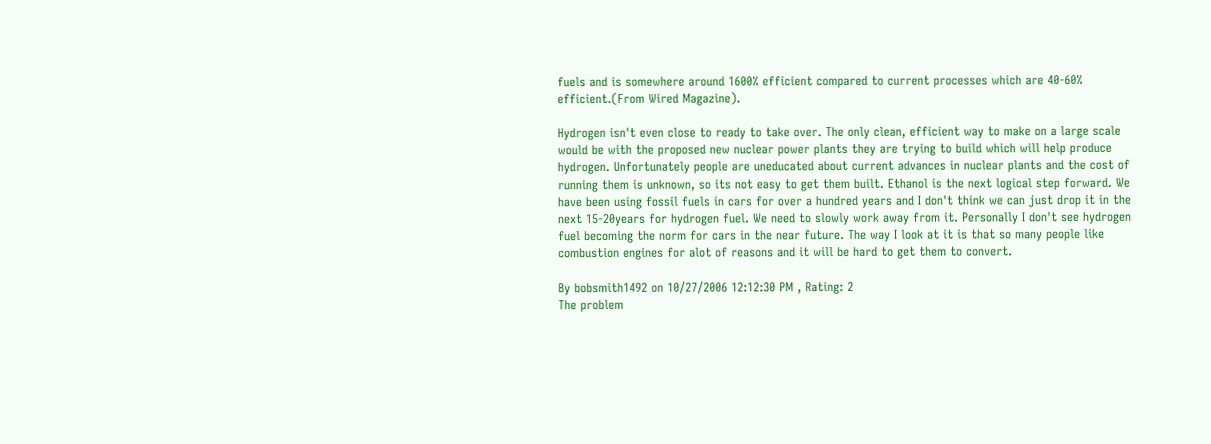fuels and is somewhere around 1600% efficient compared to current processes which are 40-60% efficient.(From Wired Magazine).

Hydrogen isn't even close to ready to take over. The only clean, efficient way to make on a large scale would be with the proposed new nuclear power plants they are trying to build which will help produce hydrogen. Unfortunately people are uneducated about current advances in nuclear plants and the cost of running them is unknown, so its not easy to get them built. Ethanol is the next logical step forward. We have been using fossil fuels in cars for over a hundred years and I don't think we can just drop it in the next 15-20years for hydrogen fuel. We need to slowly work away from it. Personally I don't see hydrogen fuel becoming the norm for cars in the near future. The way I look at it is that so many people like combustion engines for alot of reasons and it will be hard to get them to convert.

By bobsmith1492 on 10/27/2006 12:12:30 PM , Rating: 2
The problem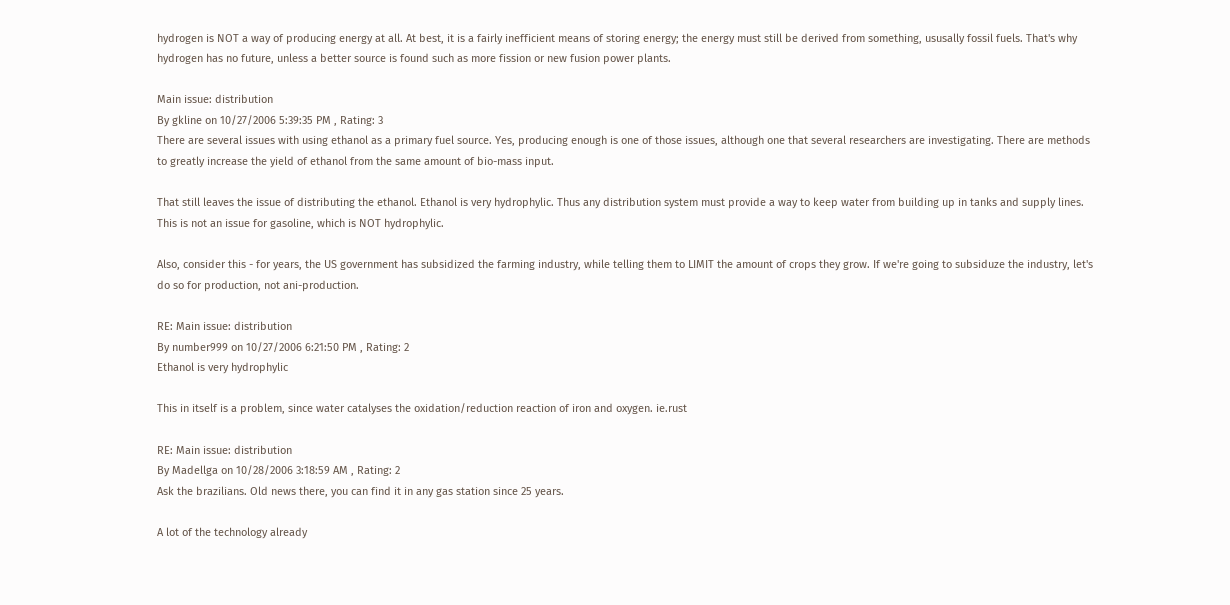hydrogen is NOT a way of producing energy at all. At best, it is a fairly inefficient means of storing energy; the energy must still be derived from something, ususally fossil fuels. That's why hydrogen has no future, unless a better source is found such as more fission or new fusion power plants.

Main issue: distribution
By gkline on 10/27/2006 5:39:35 PM , Rating: 3
There are several issues with using ethanol as a primary fuel source. Yes, producing enough is one of those issues, although one that several researchers are investigating. There are methods to greatly increase the yield of ethanol from the same amount of bio-mass input.

That still leaves the issue of distributing the ethanol. Ethanol is very hydrophylic. Thus any distribution system must provide a way to keep water from building up in tanks and supply lines. This is not an issue for gasoline, which is NOT hydrophylic.

Also, consider this - for years, the US government has subsidized the farming industry, while telling them to LIMIT the amount of crops they grow. If we're going to subsiduze the industry, let's do so for production, not ani-production.

RE: Main issue: distribution
By number999 on 10/27/2006 6:21:50 PM , Rating: 2
Ethanol is very hydrophylic

This in itself is a problem, since water catalyses the oxidation/reduction reaction of iron and oxygen. ie.rust

RE: Main issue: distribution
By Madellga on 10/28/2006 3:18:59 AM , Rating: 2
Ask the brazilians. Old news there, you can find it in any gas station since 25 years.

A lot of the technology already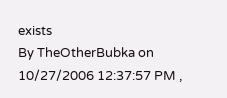exists
By TheOtherBubka on 10/27/2006 12:37:57 PM ,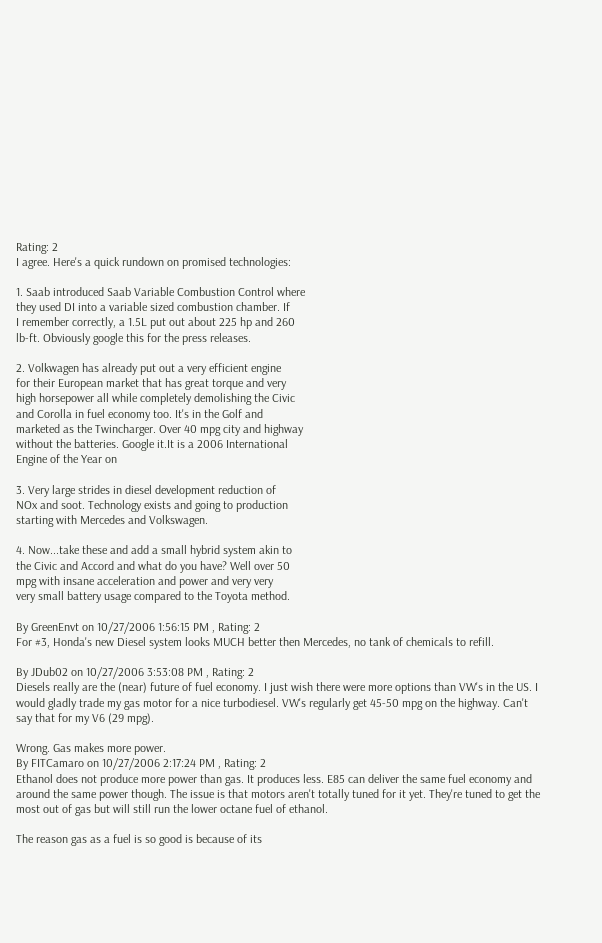Rating: 2
I agree. Here's a quick rundown on promised technologies:

1. Saab introduced Saab Variable Combustion Control where
they used DI into a variable sized combustion chamber. If
I remember correctly, a 1.5L put out about 225 hp and 260
lb-ft. Obviously google this for the press releases.

2. Volkwagen has already put out a very efficient engine
for their European market that has great torque and very
high horsepower all while completely demolishing the Civic
and Corolla in fuel economy too. It's in the Golf and
marketed as the Twincharger. Over 40 mpg city and highway
without the batteries. Google it.It is a 2006 International
Engine of the Year on

3. Very large strides in diesel development reduction of
NOx and soot. Technology exists and going to production
starting with Mercedes and Volkswagen.

4. Now...take these and add a small hybrid system akin to
the Civic and Accord and what do you have? Well over 50
mpg with insane acceleration and power and very very
very small battery usage compared to the Toyota method.

By GreenEnvt on 10/27/2006 1:56:15 PM , Rating: 2
For #3, Honda's new Diesel system looks MUCH better then Mercedes, no tank of chemicals to refill.

By JDub02 on 10/27/2006 3:53:08 PM , Rating: 2
Diesels really are the (near) future of fuel economy. I just wish there were more options than VW's in the US. I would gladly trade my gas motor for a nice turbodiesel. VW's regularly get 45-50 mpg on the highway. Can't say that for my V6 (29 mpg).

Wrong. Gas makes more power.
By FITCamaro on 10/27/2006 2:17:24 PM , Rating: 2
Ethanol does not produce more power than gas. It produces less. E85 can deliver the same fuel economy and around the same power though. The issue is that motors aren't totally tuned for it yet. They're tuned to get the most out of gas but will still run the lower octane fuel of ethanol.

The reason gas as a fuel is so good is because of its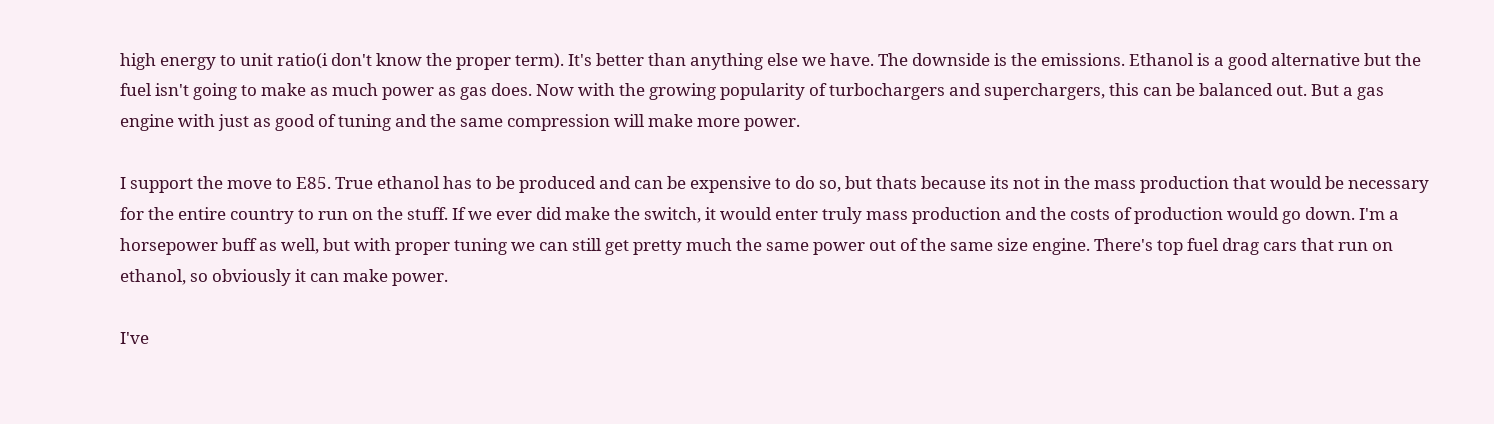high energy to unit ratio(i don't know the proper term). It's better than anything else we have. The downside is the emissions. Ethanol is a good alternative but the fuel isn't going to make as much power as gas does. Now with the growing popularity of turbochargers and superchargers, this can be balanced out. But a gas engine with just as good of tuning and the same compression will make more power.

I support the move to E85. True ethanol has to be produced and can be expensive to do so, but thats because its not in the mass production that would be necessary for the entire country to run on the stuff. If we ever did make the switch, it would enter truly mass production and the costs of production would go down. I'm a horsepower buff as well, but with proper tuning we can still get pretty much the same power out of the same size engine. There's top fuel drag cars that run on ethanol, so obviously it can make power.

I've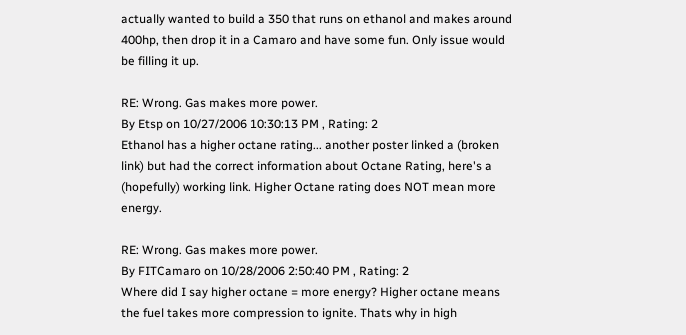actually wanted to build a 350 that runs on ethanol and makes around 400hp, then drop it in a Camaro and have some fun. Only issue would be filling it up.

RE: Wrong. Gas makes more power.
By Etsp on 10/27/2006 10:30:13 PM , Rating: 2
Ethanol has a higher octane rating... another poster linked a (broken link) but had the correct information about Octane Rating, here's a (hopefully) working link. Higher Octane rating does NOT mean more energy.

RE: Wrong. Gas makes more power.
By FITCamaro on 10/28/2006 2:50:40 PM , Rating: 2
Where did I say higher octane = more energy? Higher octane means the fuel takes more compression to ignite. Thats why in high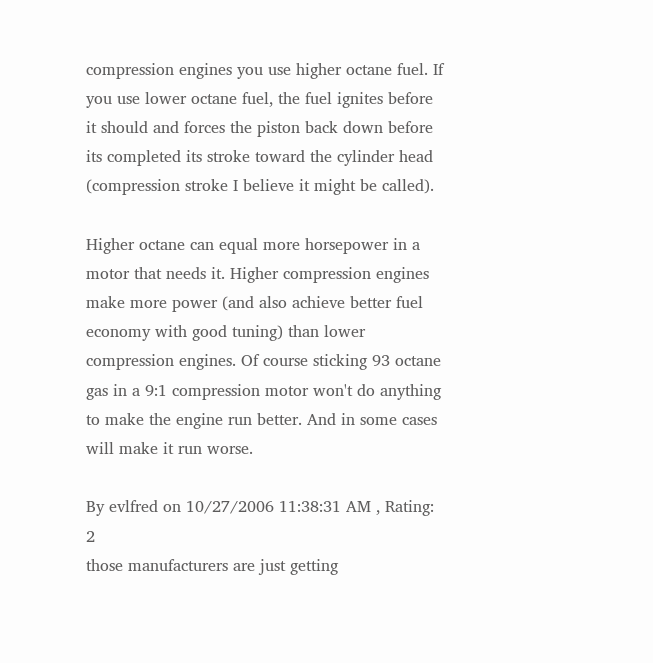compression engines you use higher octane fuel. If you use lower octane fuel, the fuel ignites before it should and forces the piston back down before its completed its stroke toward the cylinder head (compression stroke I believe it might be called).

Higher octane can equal more horsepower in a motor that needs it. Higher compression engines make more power (and also achieve better fuel economy with good tuning) than lower compression engines. Of course sticking 93 octane gas in a 9:1 compression motor won't do anything to make the engine run better. And in some cases will make it run worse.

By evlfred on 10/27/2006 11:38:31 AM , Rating: 2
those manufacturers are just getting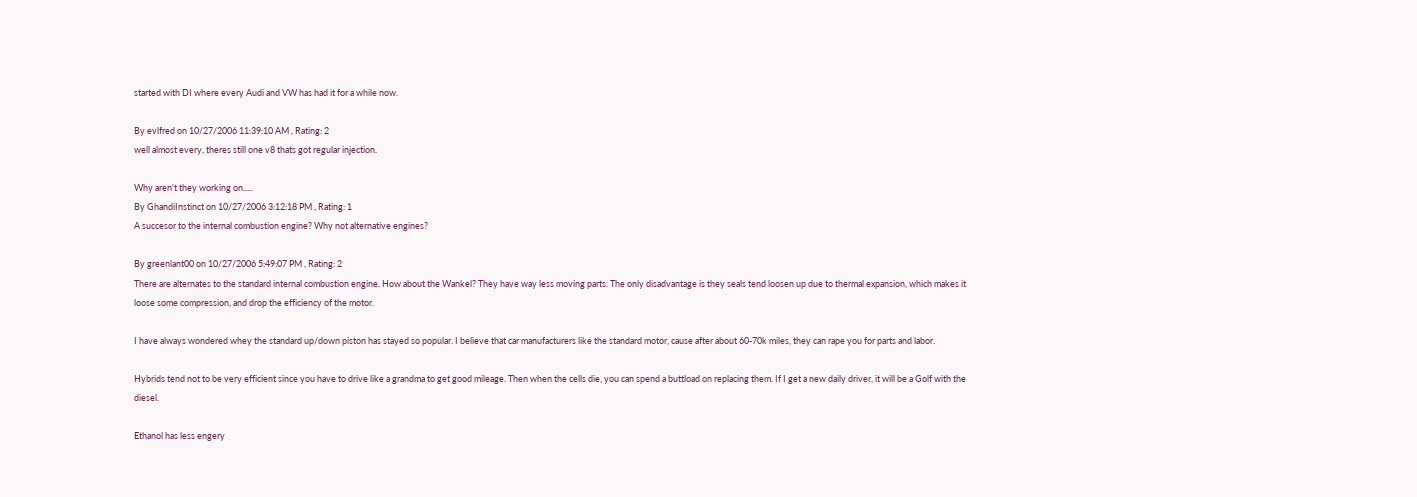started with DI where every Audi and VW has had it for a while now.

By evlfred on 10/27/2006 11:39:10 AM , Rating: 2
well almost every, theres still one v8 thats got regular injection.

Why aren't they working on.....
By GhandiInstinct on 10/27/2006 3:12:18 PM , Rating: 1
A succesor to the internal combustion engine? Why not alternative engines?

By greenlant00 on 10/27/2006 5:49:07 PM , Rating: 2
There are alternates to the standard internal combustion engine. How about the Wankel? They have way less moving parts. The only disadvantage is they seals tend loosen up due to thermal expansion, which makes it loose some compression, and drop the efficiency of the motor.

I have always wondered whey the standard up/down piston has stayed so popular. I believe that car manufacturers like the standard motor, cause after about 60-70k miles, they can rape you for parts and labor.

Hybrids tend not to be very efficient since you have to drive like a grandma to get good mileage. Then when the cells die, you can spend a buttload on replacing them. If I get a new daily driver, it will be a Golf with the diesel.

Ethanol has less engery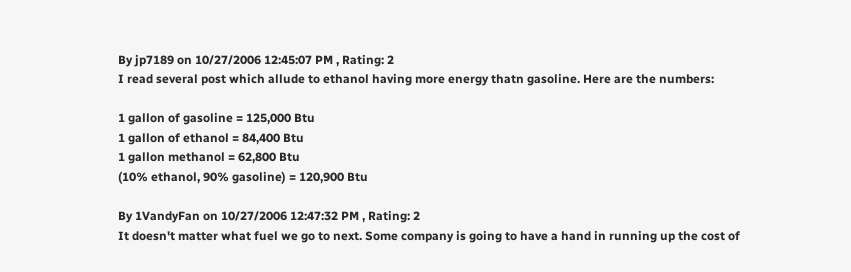By jp7189 on 10/27/2006 12:45:07 PM , Rating: 2
I read several post which allude to ethanol having more energy thatn gasoline. Here are the numbers:

1 gallon of gasoline = 125,000 Btu
1 gallon of ethanol = 84,400 Btu
1 gallon methanol = 62,800 Btu
(10% ethanol, 90% gasoline) = 120,900 Btu

By 1VandyFan on 10/27/2006 12:47:32 PM , Rating: 2
It doesn't matter what fuel we go to next. Some company is going to have a hand in running up the cost of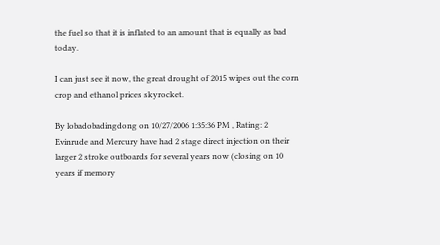the fuel so that it is inflated to an amount that is equally as bad today.

I can just see it now, the great drought of 2015 wipes out the corn crop and ethanol prices skyrocket.

By lobadobadingdong on 10/27/2006 1:35:36 PM , Rating: 2
Evinrude and Mercury have had 2 stage direct injection on their larger 2 stroke outboards for several years now (closing on 10 years if memory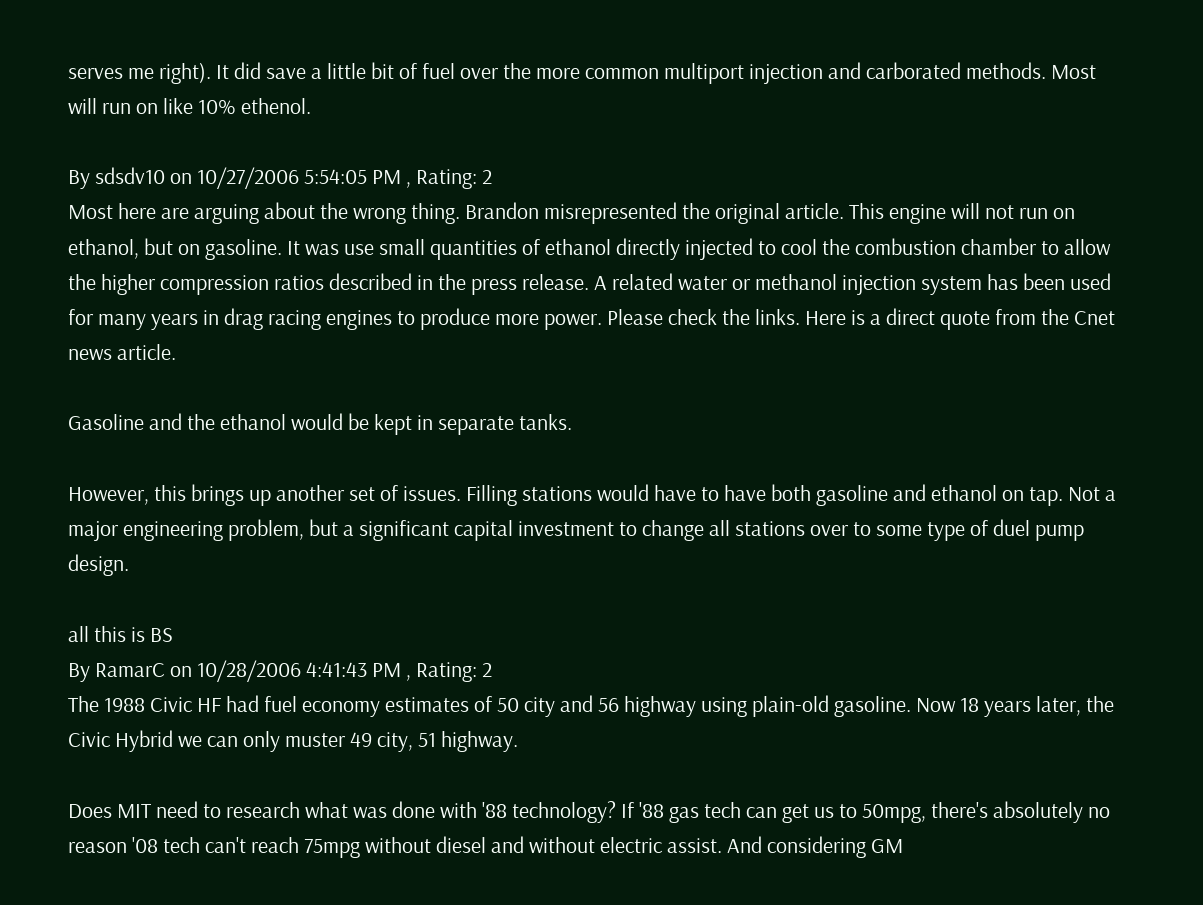serves me right). It did save a little bit of fuel over the more common multiport injection and carborated methods. Most will run on like 10% ethenol.

By sdsdv10 on 10/27/2006 5:54:05 PM , Rating: 2
Most here are arguing about the wrong thing. Brandon misrepresented the original article. This engine will not run on ethanol, but on gasoline. It was use small quantities of ethanol directly injected to cool the combustion chamber to allow the higher compression ratios described in the press release. A related water or methanol injection system has been used for many years in drag racing engines to produce more power. Please check the links. Here is a direct quote from the Cnet news article.

Gasoline and the ethanol would be kept in separate tanks.

However, this brings up another set of issues. Filling stations would have to have both gasoline and ethanol on tap. Not a major engineering problem, but a significant capital investment to change all stations over to some type of duel pump design.

all this is BS
By RamarC on 10/28/2006 4:41:43 PM , Rating: 2
The 1988 Civic HF had fuel economy estimates of 50 city and 56 highway using plain-old gasoline. Now 18 years later, the Civic Hybrid we can only muster 49 city, 51 highway.

Does MIT need to research what was done with '88 technology? If '88 gas tech can get us to 50mpg, there's absolutely no reason '08 tech can't reach 75mpg without diesel and without electric assist. And considering GM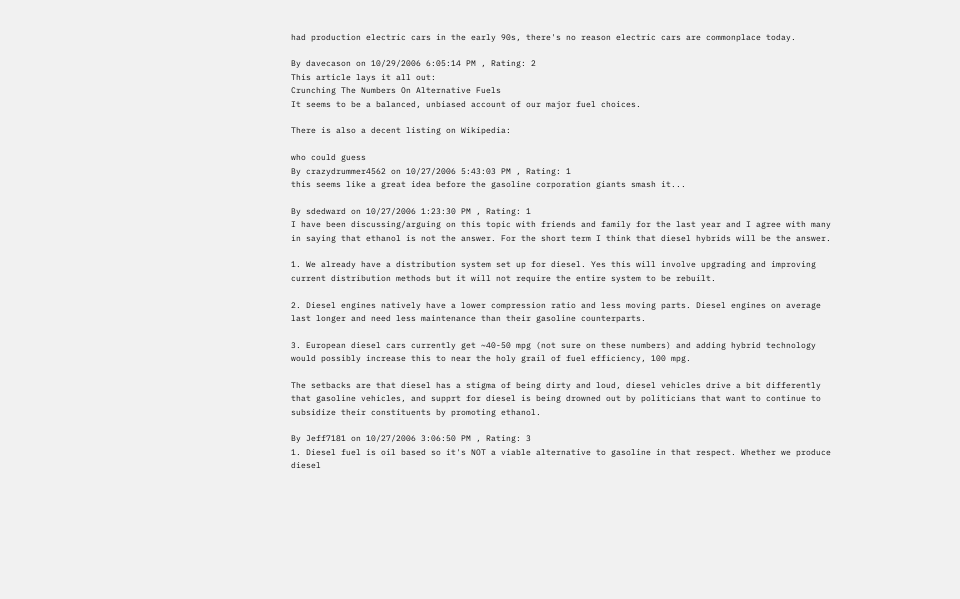had production electric cars in the early 90s, there's no reason electric cars are commonplace today.

By davecason on 10/29/2006 6:05:14 PM , Rating: 2
This article lays it all out:
Crunching The Numbers On Alternative Fuels
It seems to be a balanced, unbiased account of our major fuel choices.

There is also a decent listing on Wikipedia:

who could guess
By crazydrummer4562 on 10/27/2006 5:43:03 PM , Rating: 1
this seems like a great idea before the gasoline corporation giants smash it...

By sdedward on 10/27/2006 1:23:30 PM , Rating: 1
I have been discussing/arguing on this topic with friends and family for the last year and I agree with many in saying that ethanol is not the answer. For the short term I think that diesel hybrids will be the answer.

1. We already have a distribution system set up for diesel. Yes this will involve upgrading and improving current distribution methods but it will not require the entire system to be rebuilt.

2. Diesel engines natively have a lower compression ratio and less moving parts. Diesel engines on average last longer and need less maintenance than their gasoline counterparts.

3. European diesel cars currently get ~40-50 mpg (not sure on these numbers) and adding hybrid technology would possibly increase this to near the holy grail of fuel efficiency, 100 mpg.

The setbacks are that diesel has a stigma of being dirty and loud, diesel vehicles drive a bit differently that gasoline vehicles, and supprt for diesel is being drowned out by politicians that want to continue to subsidize their constituents by promoting ethanol.

By Jeff7181 on 10/27/2006 3:06:50 PM , Rating: 3
1. Diesel fuel is oil based so it's NOT a viable alternative to gasoline in that respect. Whether we produce diesel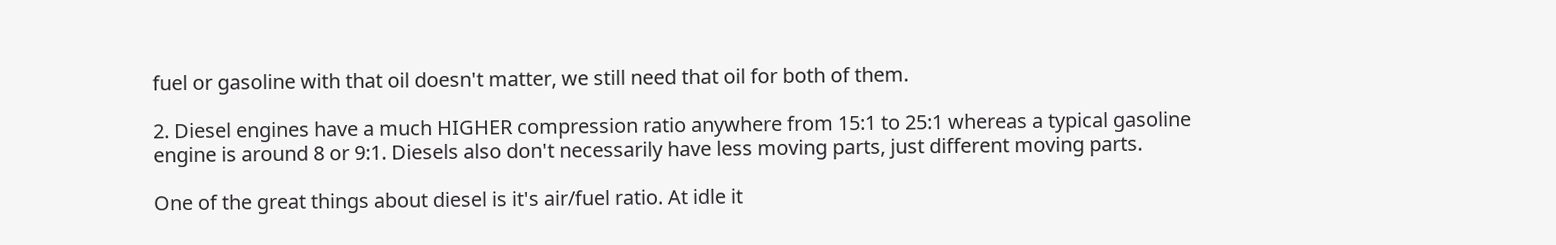fuel or gasoline with that oil doesn't matter, we still need that oil for both of them.

2. Diesel engines have a much HIGHER compression ratio anywhere from 15:1 to 25:1 whereas a typical gasoline engine is around 8 or 9:1. Diesels also don't necessarily have less moving parts, just different moving parts.

One of the great things about diesel is it's air/fuel ratio. At idle it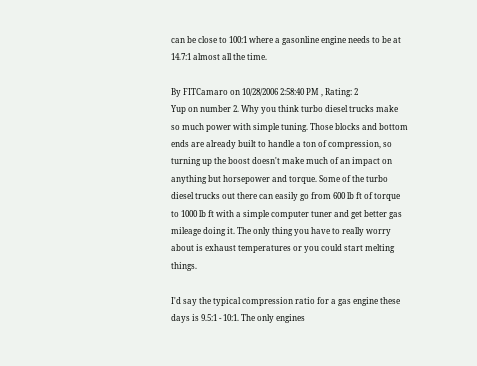can be close to 100:1 where a gasonline engine needs to be at 14.7:1 almost all the time.

By FITCamaro on 10/28/2006 2:58:40 PM , Rating: 2
Yup on number 2. Why you think turbo diesel trucks make so much power with simple tuning. Those blocks and bottom ends are already built to handle a ton of compression, so turning up the boost doesn't make much of an impact on anything but horsepower and torque. Some of the turbo diesel trucks out there can easily go from 600 lb ft of torque to 1000 lb ft with a simple computer tuner and get better gas mileage doing it. The only thing you have to really worry about is exhaust temperatures or you could start melting things.

I'd say the typical compression ratio for a gas engine these days is 9.5:1 - 10:1. The only engines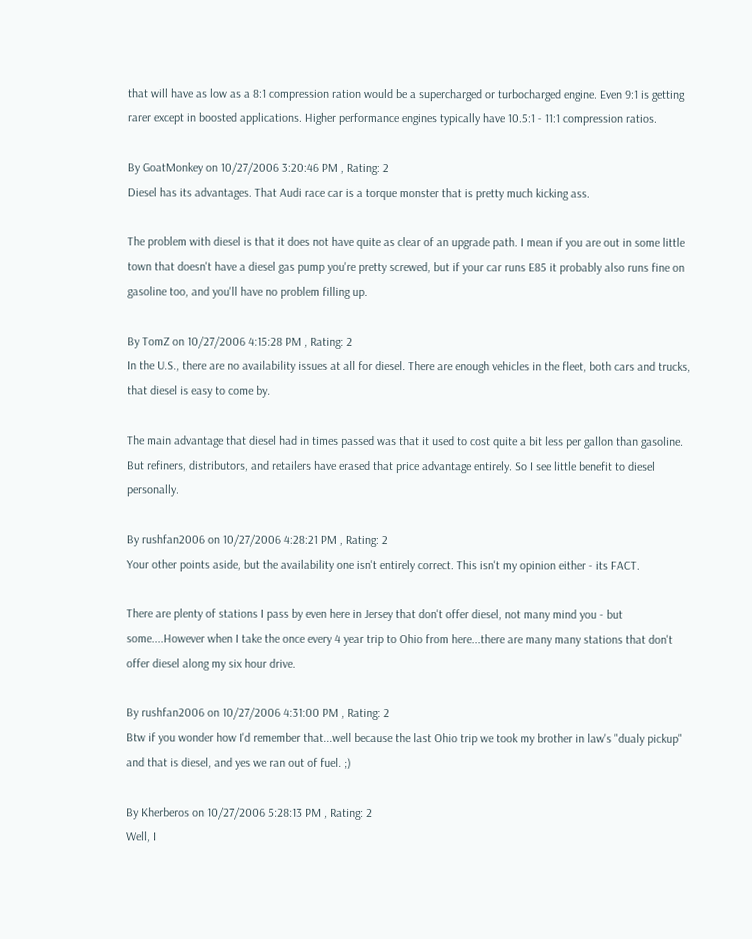that will have as low as a 8:1 compression ration would be a supercharged or turbocharged engine. Even 9:1 is getting rarer except in boosted applications. Higher performance engines typically have 10.5:1 - 11:1 compression ratios.

By GoatMonkey on 10/27/2006 3:20:46 PM , Rating: 2
Diesel has its advantages. That Audi race car is a torque monster that is pretty much kicking ass.

The problem with diesel is that it does not have quite as clear of an upgrade path. I mean if you are out in some little town that doesn't have a diesel gas pump you're pretty screwed, but if your car runs E85 it probably also runs fine on gasoline too, and you'll have no problem filling up.

By TomZ on 10/27/2006 4:15:28 PM , Rating: 2
In the U.S., there are no availability issues at all for diesel. There are enough vehicles in the fleet, both cars and trucks, that diesel is easy to come by.

The main advantage that diesel had in times passed was that it used to cost quite a bit less per gallon than gasoline. But refiners, distributors, and retailers have erased that price advantage entirely. So I see little benefit to diesel personally.

By rushfan2006 on 10/27/2006 4:28:21 PM , Rating: 2
Your other points aside, but the availability one isn't entirely correct. This isn't my opinion either - its FACT.

There are plenty of stations I pass by even here in Jersey that don't offer diesel, not many mind you - but some....However when I take the once every 4 year trip to Ohio from here...there are many many stations that don't offer diesel along my six hour drive.

By rushfan2006 on 10/27/2006 4:31:00 PM , Rating: 2
Btw if you wonder how I'd remember that...well because the last Ohio trip we took my brother in law's "dualy pickup" and that is diesel, and yes we ran out of fuel. ;)

By Kherberos on 10/27/2006 5:28:13 PM , Rating: 2
Well, I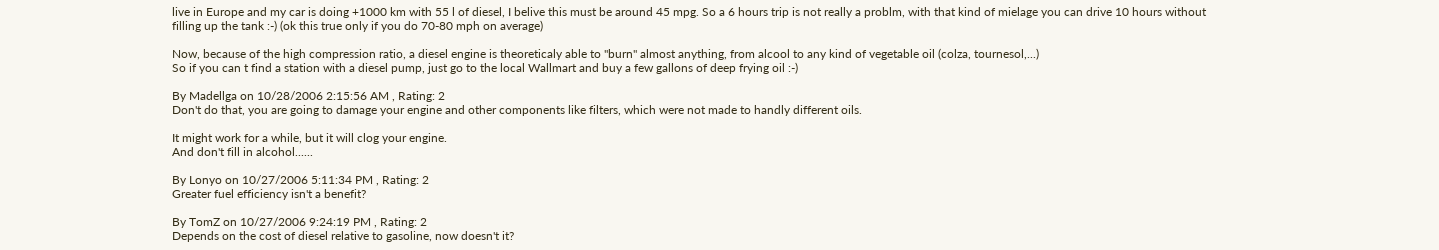live in Europe and my car is doing +1000 km with 55 l of diesel, I belive this must be around 45 mpg. So a 6 hours trip is not really a problm, with that kind of mielage you can drive 10 hours without filling up the tank :-) (ok this true only if you do 70-80 mph on average)

Now, because of the high compression ratio, a diesel engine is theoreticaly able to "burn" almost anything, from alcool to any kind of vegetable oil (colza, tournesol,...)
So if you can t find a station with a diesel pump, just go to the local Wallmart and buy a few gallons of deep frying oil :-)

By Madellga on 10/28/2006 2:15:56 AM , Rating: 2
Don't do that, you are going to damage your engine and other components like filters, which were not made to handly different oils.

It might work for a while, but it will clog your engine.
And don't fill in alcohol......

By Lonyo on 10/27/2006 5:11:34 PM , Rating: 2
Greater fuel efficiency isn't a benefit?

By TomZ on 10/27/2006 9:24:19 PM , Rating: 2
Depends on the cost of diesel relative to gasoline, now doesn't it?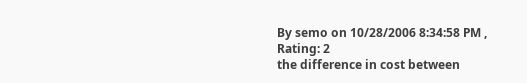By semo on 10/28/2006 8:34:58 PM , Rating: 2
the difference in cost between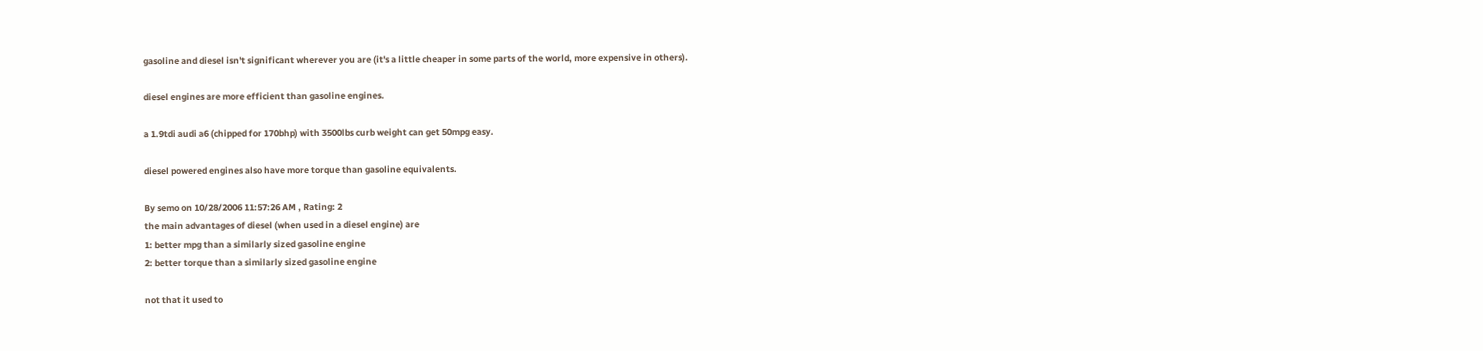gasoline and diesel isn't significant wherever you are (it's a little cheaper in some parts of the world, more expensive in others).

diesel engines are more efficient than gasoline engines.

a 1.9tdi audi a6 (chipped for 170bhp) with 3500lbs curb weight can get 50mpg easy.

diesel powered engines also have more torque than gasoline equivalents.

By semo on 10/28/2006 11:57:26 AM , Rating: 2
the main advantages of diesel (when used in a diesel engine) are
1: better mpg than a similarly sized gasoline engine
2: better torque than a similarly sized gasoline engine

not that it used to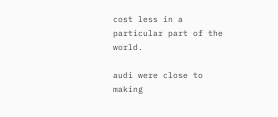cost less in a particular part of the world.

audi were close to making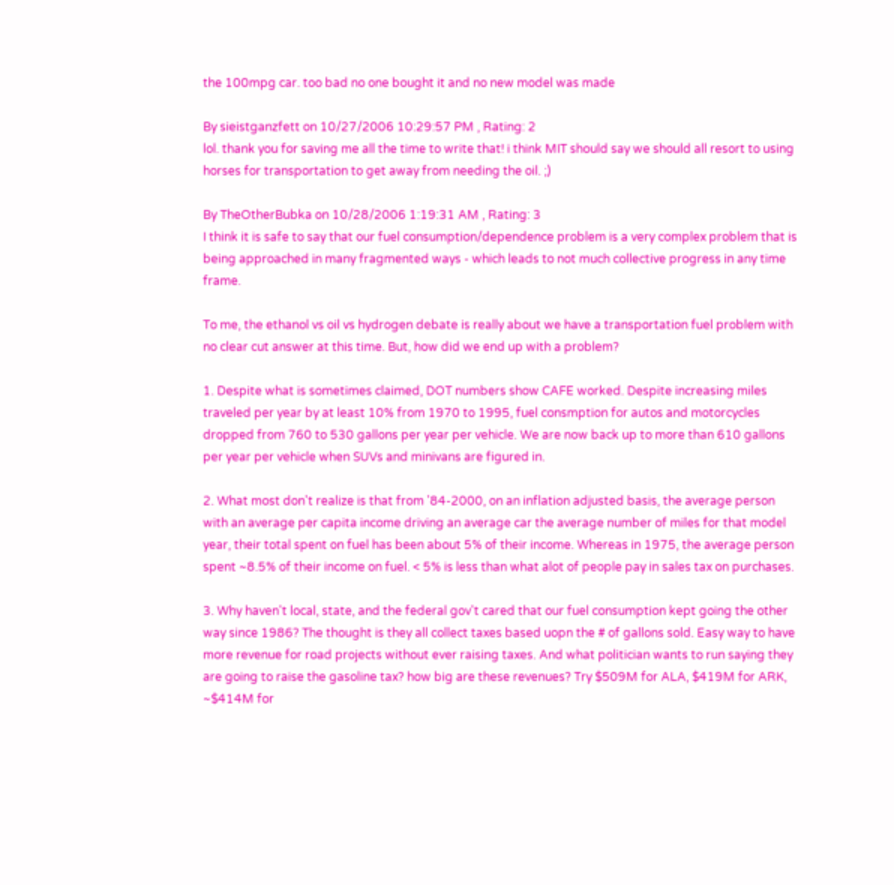the 100mpg car. too bad no one bought it and no new model was made

By sieistganzfett on 10/27/2006 10:29:57 PM , Rating: 2
lol. thank you for saving me all the time to write that! i think MIT should say we should all resort to using horses for transportation to get away from needing the oil. ;)

By TheOtherBubka on 10/28/2006 1:19:31 AM , Rating: 3
I think it is safe to say that our fuel consumption/dependence problem is a very complex problem that is being approached in many fragmented ways - which leads to not much collective progress in any time frame.

To me, the ethanol vs oil vs hydrogen debate is really about we have a transportation fuel problem with no clear cut answer at this time. But, how did we end up with a problem?

1. Despite what is sometimes claimed, DOT numbers show CAFE worked. Despite increasing miles traveled per year by at least 10% from 1970 to 1995, fuel consmption for autos and motorcycles dropped from 760 to 530 gallons per year per vehicle. We are now back up to more than 610 gallons per year per vehicle when SUVs and minivans are figured in.

2. What most don't realize is that from '84-2000, on an inflation adjusted basis, the average person with an average per capita income driving an average car the average number of miles for that model year, their total spent on fuel has been about 5% of their income. Whereas in 1975, the average person spent ~8.5% of their income on fuel. < 5% is less than what alot of people pay in sales tax on purchases.

3. Why haven't local, state, and the federal gov't cared that our fuel consumption kept going the other way since 1986? The thought is they all collect taxes based uopn the # of gallons sold. Easy way to have more revenue for road projects without ever raising taxes. And what politician wants to run saying they are going to raise the gasoline tax? how big are these revenues? Try $509M for ALA, $419M for ARK, ~$414M for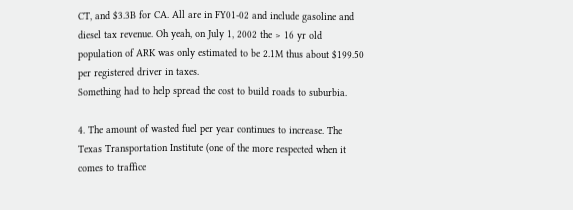CT, and $3.3B for CA. All are in FY01-02 and include gasoline and diesel tax revenue. Oh yeah, on July 1, 2002 the > 16 yr old population of ARK was only estimated to be 2.1M thus about $199.50 per registered driver in taxes.
Something had to help spread the cost to build roads to suburbia.

4. The amount of wasted fuel per year continues to increase. The Texas Transportation Institute (one of the more respected when it comes to traffice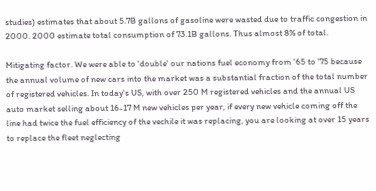studies) estimates that about 5.7B gallons of gasoline were wasted due to traffic congestion in 2000. 2000 estimate total consumption of 73.1B gallons. Thus almost 8% of total.

Mitigating factor. We were able to 'double' our nations fuel economy from '65 to '75 because the annual volume of new cars into the market was a substantial fraction of the total number of registered vehicles. In today's US, with over 250 M registered vehicles and the annual US auto market selling about 16-17 M new vehicles per year, if every new vehicle coming off the line had twice the fuel efficiency of the vechile it was replacing, you are looking at over 15 years to replace the fleet neglecting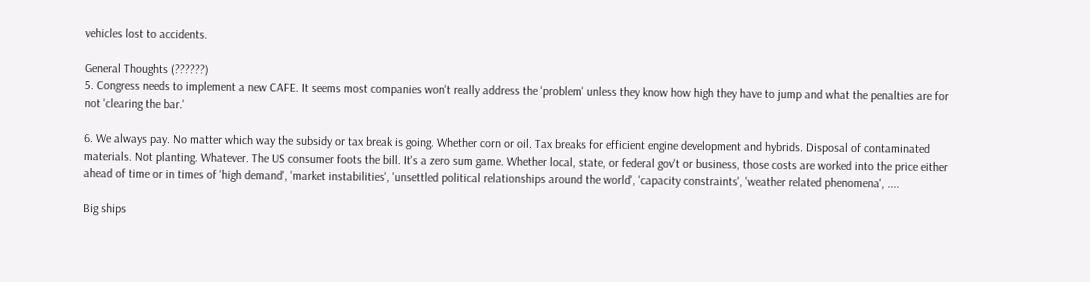vehicles lost to accidents.

General Thoughts (??????)
5. Congress needs to implement a new CAFE. It seems most companies won't really address the 'problem' unless they know how high they have to jump and what the penalties are for not 'clearing the bar.'

6. We always pay. No matter which way the subsidy or tax break is going. Whether corn or oil. Tax breaks for efficient engine development and hybrids. Disposal of contaminated materials. Not planting. Whatever. The US consumer foots the bill. It's a zero sum game. Whether local, state, or federal gov't or business, those costs are worked into the price either ahead of time or in times of 'high demand', 'market instabilities', 'unsettled political relationships around the world', 'capacity constraints', 'weather related phenomena', ....

Big ships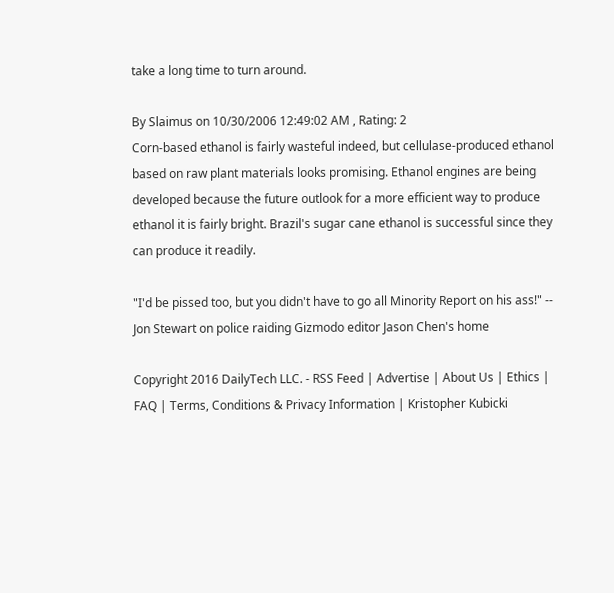take a long time to turn around.

By Slaimus on 10/30/2006 12:49:02 AM , Rating: 2
Corn-based ethanol is fairly wasteful indeed, but cellulase-produced ethanol based on raw plant materials looks promising. Ethanol engines are being developed because the future outlook for a more efficient way to produce ethanol it is fairly bright. Brazil's sugar cane ethanol is successful since they can produce it readily.

"I'd be pissed too, but you didn't have to go all Minority Report on his ass!" -- Jon Stewart on police raiding Gizmodo editor Jason Chen's home

Copyright 2016 DailyTech LLC. - RSS Feed | Advertise | About Us | Ethics | FAQ | Terms, Conditions & Privacy Information | Kristopher Kubicki